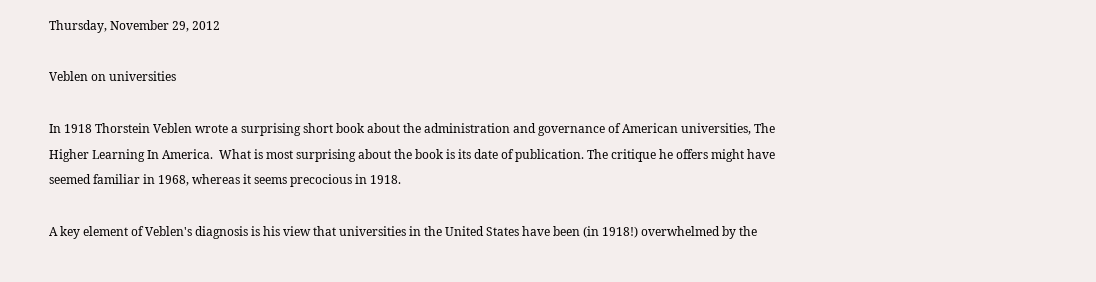Thursday, November 29, 2012

Veblen on universities

In 1918 Thorstein Veblen wrote a surprising short book about the administration and governance of American universities, The Higher Learning In America.  What is most surprising about the book is its date of publication. The critique he offers might have seemed familiar in 1968, whereas it seems precocious in 1918.

A key element of Veblen's diagnosis is his view that universities in the United States have been (in 1918!) overwhelmed by the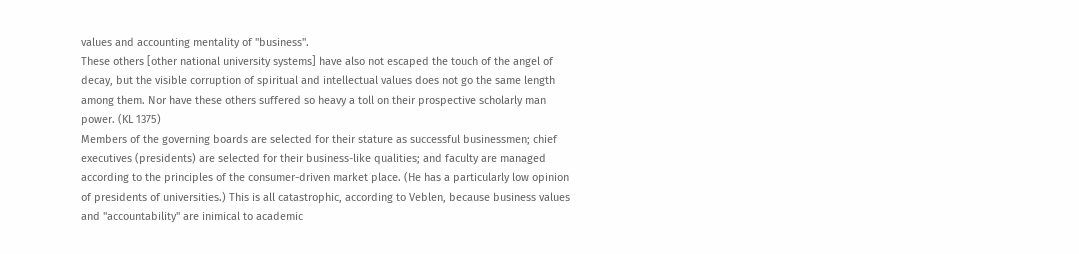values and accounting mentality of "business".
These others [other national university systems] have also not escaped the touch of the angel of decay, but the visible corruption of spiritual and intellectual values does not go the same length among them. Nor have these others suffered so heavy a toll on their prospective scholarly man power. (KL 1375)
Members of the governing boards are selected for their stature as successful businessmen; chief executives (presidents) are selected for their business-like qualities; and faculty are managed according to the principles of the consumer-driven market place. (He has a particularly low opinion of presidents of universities.) This is all catastrophic, according to Veblen, because business values and "accountability" are inimical to academic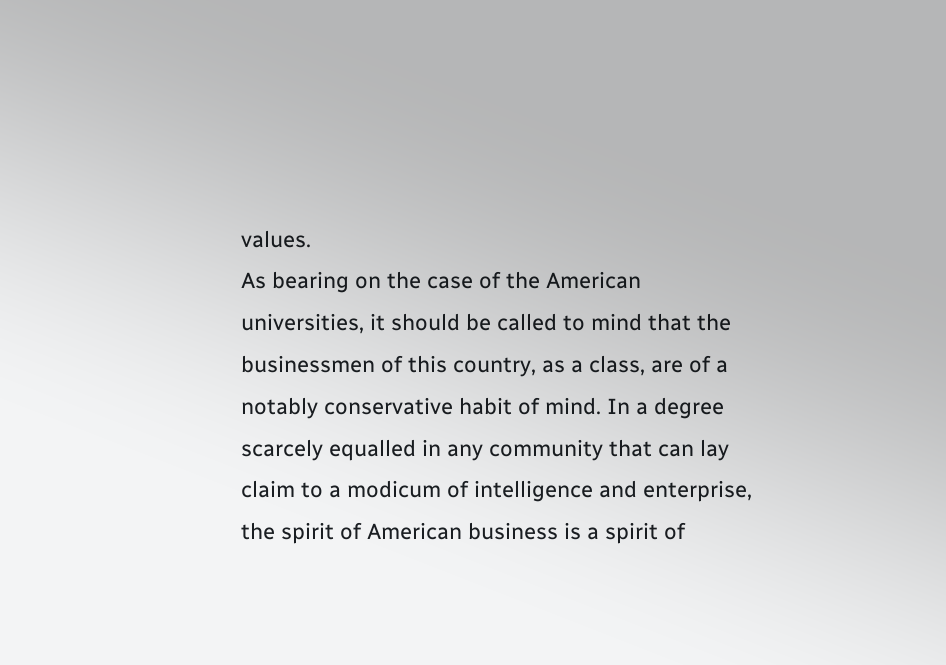values.
As bearing on the case of the American universities, it should be called to mind that the businessmen of this country, as a class, are of a notably conservative habit of mind. In a degree scarcely equalled in any community that can lay claim to a modicum of intelligence and enterprise, the spirit of American business is a spirit of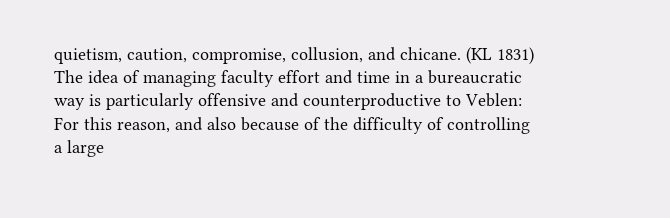quietism, caution, compromise, collusion, and chicane. (KL 1831)
The idea of managing faculty effort and time in a bureaucratic way is particularly offensive and counterproductive to Veblen:
For this reason, and also because of the difficulty of controlling a large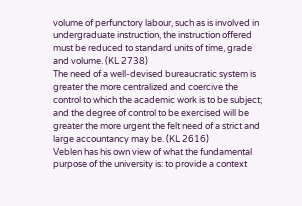volume of perfunctory labour, such as is involved in undergraduate instruction, the instruction offered must be reduced to standard units of time, grade and volume. (KL 2738)
The need of a well-devised bureaucratic system is greater the more centralized and coercive the control to which the academic work is to be subject; and the degree of control to be exercised will be greater the more urgent the felt need of a strict and large accountancy may be. (KL 2616)
Veblen has his own view of what the fundamental purpose of the university is: to provide a context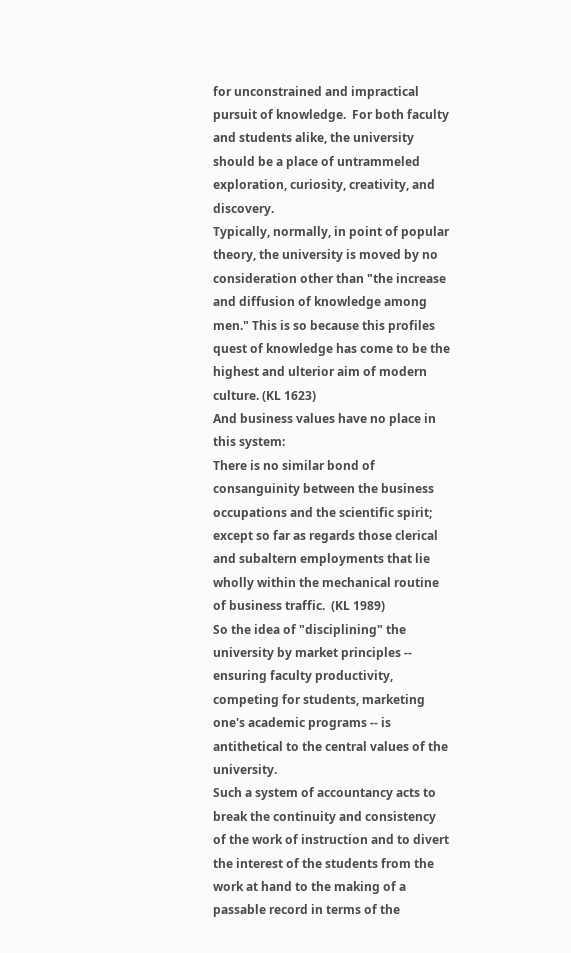for unconstrained and impractical pursuit of knowledge.  For both faculty and students alike, the university should be a place of untrammeled exploration, curiosity, creativity, and discovery.
Typically, normally, in point of popular theory, the university is moved by no consideration other than "the increase and diffusion of knowledge among men." This is so because this profiles quest of knowledge has come to be the highest and ulterior aim of modern culture. (KL 1623)
And business values have no place in this system:
There is no similar bond of consanguinity between the business occupations and the scientific spirit; except so far as regards those clerical and subaltern employments that lie wholly within the mechanical routine of business traffic.  (KL 1989)
So the idea of "disciplining" the university by market principles -- ensuring faculty productivity, competing for students, marketing one's academic programs -- is antithetical to the central values of the university.
Such a system of accountancy acts to break the continuity and consistency of the work of instruction and to divert the interest of the students from the work at hand to the making of a passable record in terms of the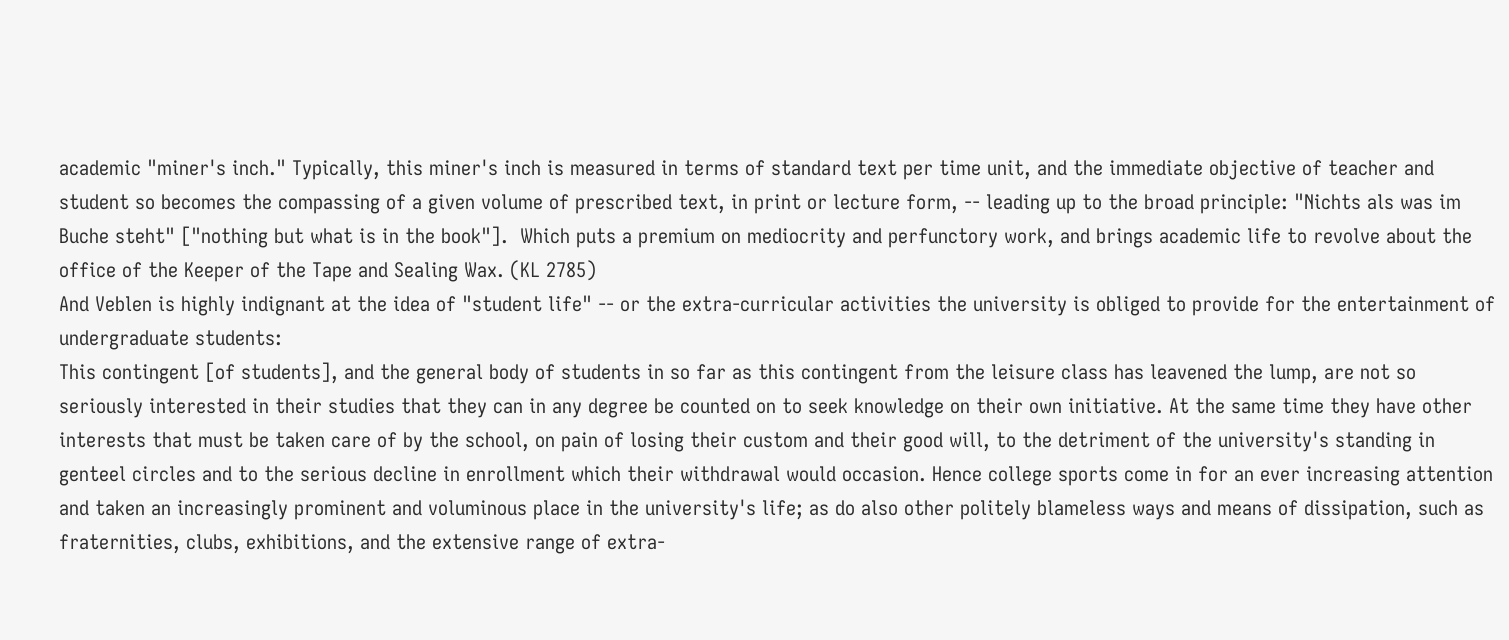academic "miner's inch." Typically, this miner's inch is measured in terms of standard text per time unit, and the immediate objective of teacher and student so becomes the compassing of a given volume of prescribed text, in print or lecture form, -- leading up to the broad principle: "Nichts als was im Buche steht" ["nothing but what is in the book"].  Which puts a premium on mediocrity and perfunctory work, and brings academic life to revolve about the office of the Keeper of the Tape and Sealing Wax. (KL 2785)
And Veblen is highly indignant at the idea of "student life" -- or the extra-curricular activities the university is obliged to provide for the entertainment of undergraduate students:
This contingent [of students], and the general body of students in so far as this contingent from the leisure class has leavened the lump, are not so seriously interested in their studies that they can in any degree be counted on to seek knowledge on their own initiative. At the same time they have other interests that must be taken care of by the school, on pain of losing their custom and their good will, to the detriment of the university's standing in genteel circles and to the serious decline in enrollment which their withdrawal would occasion. Hence college sports come in for an ever increasing attention and taken an increasingly prominent and voluminous place in the university's life; as do also other politely blameless ways and means of dissipation, such as fraternities, clubs, exhibitions, and the extensive range of extra-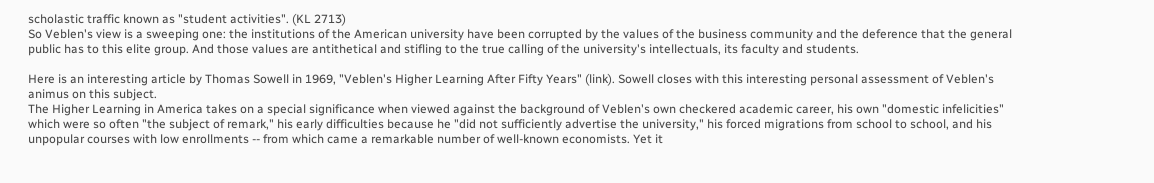scholastic traffic known as "student activities". (KL 2713)
So Veblen's view is a sweeping one: the institutions of the American university have been corrupted by the values of the business community and the deference that the general public has to this elite group. And those values are antithetical and stifling to the true calling of the university's intellectuals, its faculty and students.

Here is an interesting article by Thomas Sowell in 1969, "Veblen's Higher Learning After Fifty Years" (link). Sowell closes with this interesting personal assessment of Veblen's animus on this subject.
The Higher Learning in America takes on a special significance when viewed against the background of Veblen's own checkered academic career, his own "domestic infelicities" which were so often "the subject of remark," his early difficulties because he "did not sufficiently advertise the university," his forced migrations from school to school, and his unpopular courses with low enrollments -- from which came a remarkable number of well-known economists. Yet it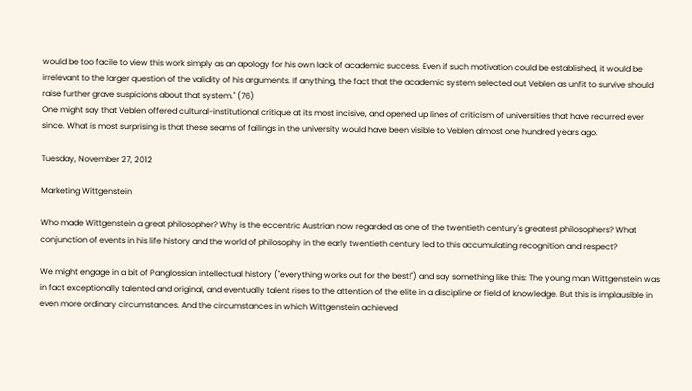would be too facile to view this work simply as an apology for his own lack of academic success. Even if such motivation could be established, it would be irrelevant to the larger question of the validity of his arguments. If anything, the fact that the academic system selected out Veblen as unfit to survive should raise further grave suspicions about that system." (76)
One might say that Veblen offered cultural-institutional critique at its most incisive, and opened up lines of criticism of universities that have recurred ever since. What is most surprising is that these seams of failings in the university would have been visible to Veblen almost one hundred years ago.

Tuesday, November 27, 2012

Marketing Wittgenstein

Who made Wittgenstein a great philosopher? Why is the eccentric Austrian now regarded as one of the twentieth century's greatest philosophers? What conjunction of events in his life history and the world of philosophy in the early twentieth century led to this accumulating recognition and respect?

We might engage in a bit of Panglossian intellectual history ("everything works out for the best!") and say something like this: The young man Wittgenstein was in fact exceptionally talented and original, and eventually talent rises to the attention of the elite in a discipline or field of knowledge. But this is implausible in even more ordinary circumstances. And the circumstances in which Wittgenstein achieved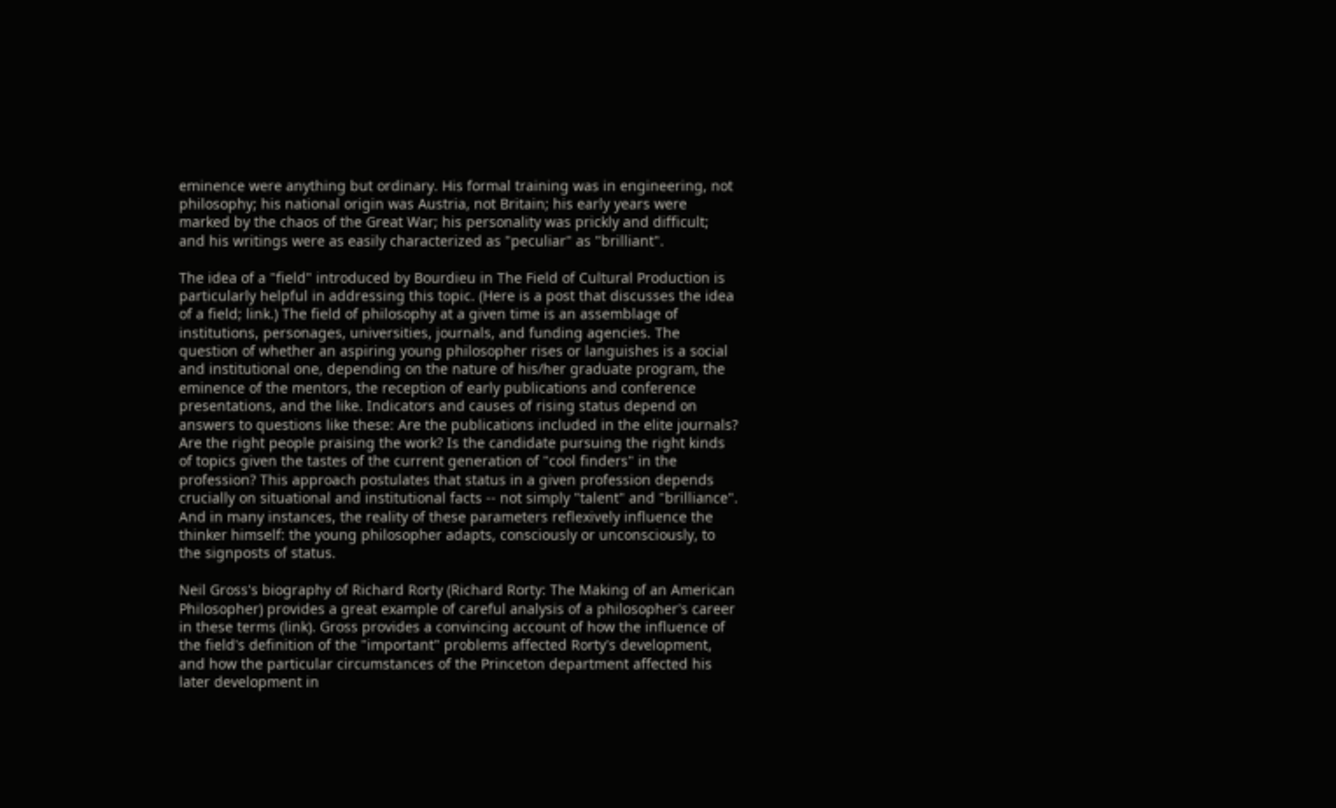eminence were anything but ordinary. His formal training was in engineering, not philosophy; his national origin was Austria, not Britain; his early years were marked by the chaos of the Great War; his personality was prickly and difficult; and his writings were as easily characterized as "peculiar" as "brilliant".

The idea of a "field" introduced by Bourdieu in The Field of Cultural Production is particularly helpful in addressing this topic. (Here is a post that discusses the idea of a field; link.) The field of philosophy at a given time is an assemblage of institutions, personages, universities, journals, and funding agencies. The question of whether an aspiring young philosopher rises or languishes is a social and institutional one, depending on the nature of his/her graduate program, the eminence of the mentors, the reception of early publications and conference presentations, and the like. Indicators and causes of rising status depend on answers to questions like these: Are the publications included in the elite journals? Are the right people praising the work? Is the candidate pursuing the right kinds of topics given the tastes of the current generation of "cool finders" in the profession? This approach postulates that status in a given profession depends crucially on situational and institutional facts -- not simply "talent" and "brilliance". And in many instances, the reality of these parameters reflexively influence the thinker himself: the young philosopher adapts, consciously or unconsciously, to the signposts of status.

Neil Gross's biography of Richard Rorty (Richard Rorty: The Making of an American Philosopher) provides a great example of careful analysis of a philosopher's career in these terms (link). Gross provides a convincing account of how the influence of the field's definition of the "important" problems affected Rorty's development, and how the particular circumstances of the Princeton department affected his later development in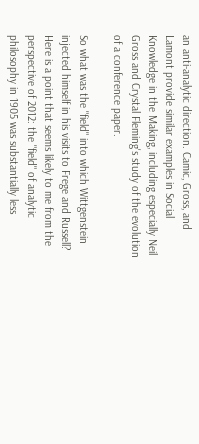an anti-analytic direction. Camic, Gross, and Lamont provide similar examples in Social Knowledge in the Making, including especially Neil Gross and Crystal Fleming's study of the evolution of a conference paper.

So what was the "field" into which Wittgenstein injected himself in his visits to Frege and Russell? Here is a point that seems likely to me from the perspective of 2012: the "field" of analytic philosophy in 1905 was substantially less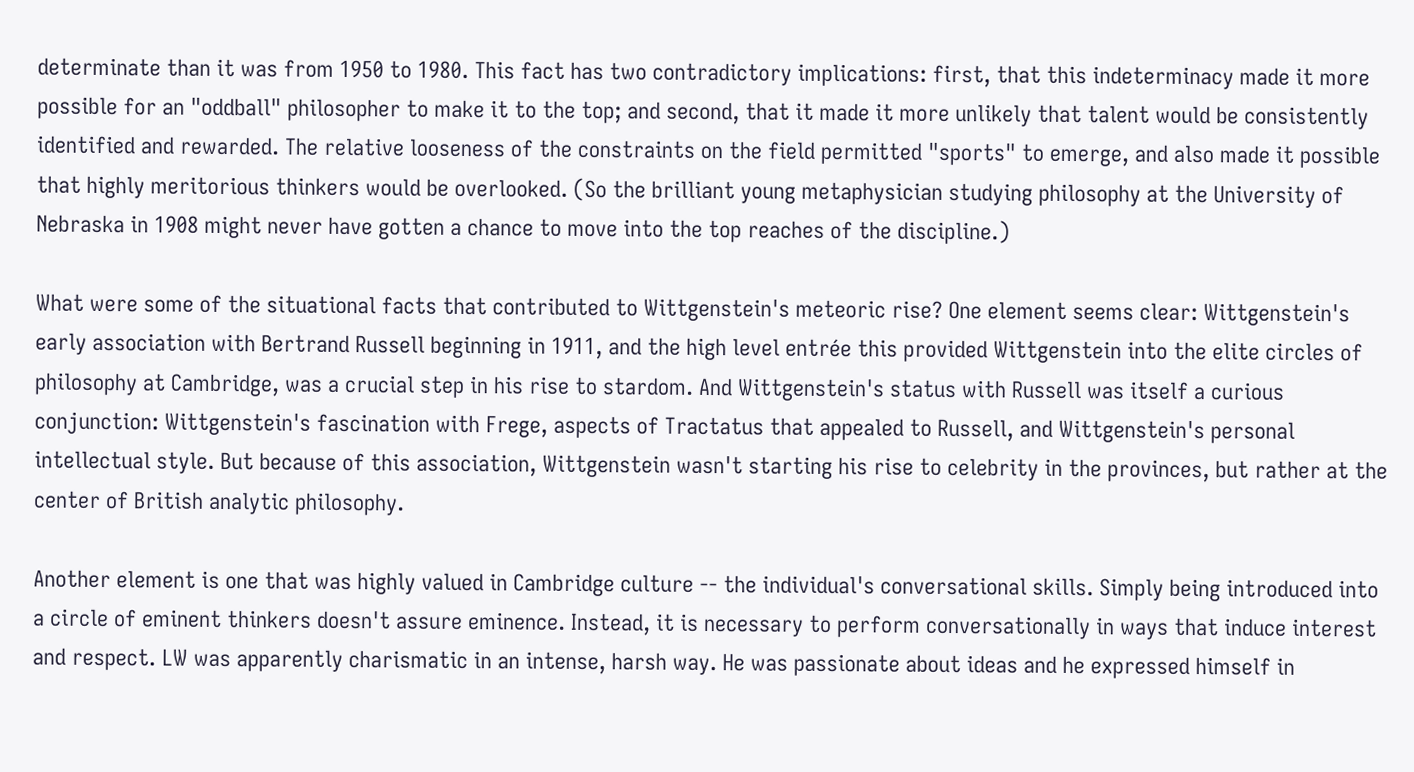determinate than it was from 1950 to 1980. This fact has two contradictory implications: first, that this indeterminacy made it more possible for an "oddball" philosopher to make it to the top; and second, that it made it more unlikely that talent would be consistently identified and rewarded. The relative looseness of the constraints on the field permitted "sports" to emerge, and also made it possible that highly meritorious thinkers would be overlooked. (So the brilliant young metaphysician studying philosophy at the University of Nebraska in 1908 might never have gotten a chance to move into the top reaches of the discipline.)

What were some of the situational facts that contributed to Wittgenstein's meteoric rise? One element seems clear: Wittgenstein's early association with Bertrand Russell beginning in 1911, and the high level entrée this provided Wittgenstein into the elite circles of philosophy at Cambridge, was a crucial step in his rise to stardom. And Wittgenstein's status with Russell was itself a curious conjunction: Wittgenstein's fascination with Frege, aspects of Tractatus that appealed to Russell, and Wittgenstein's personal intellectual style. But because of this association, Wittgenstein wasn't starting his rise to celebrity in the provinces, but rather at the center of British analytic philosophy.

Another element is one that was highly valued in Cambridge culture -- the individual's conversational skills. Simply being introduced into a circle of eminent thinkers doesn't assure eminence. Instead, it is necessary to perform conversationally in ways that induce interest and respect. LW was apparently charismatic in an intense, harsh way. He was passionate about ideas and he expressed himself in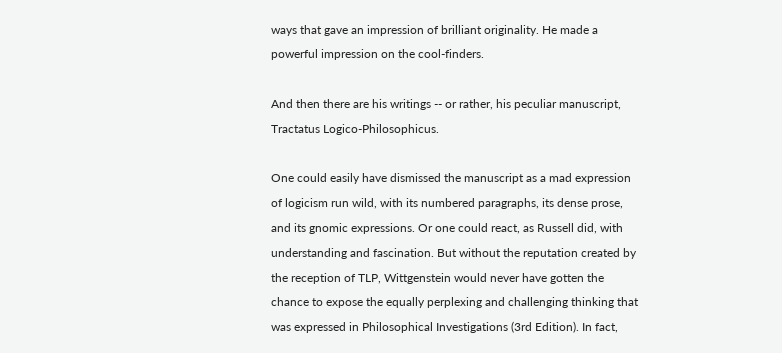ways that gave an impression of brilliant originality. He made a powerful impression on the cool-finders.

And then there are his writings -- or rather, his peculiar manuscript, Tractatus Logico-Philosophicus.

One could easily have dismissed the manuscript as a mad expression of logicism run wild, with its numbered paragraphs, its dense prose, and its gnomic expressions. Or one could react, as Russell did, with understanding and fascination. But without the reputation created by the reception of TLP, Wittgenstein would never have gotten the chance to expose the equally perplexing and challenging thinking that was expressed in Philosophical Investigations (3rd Edition). In fact,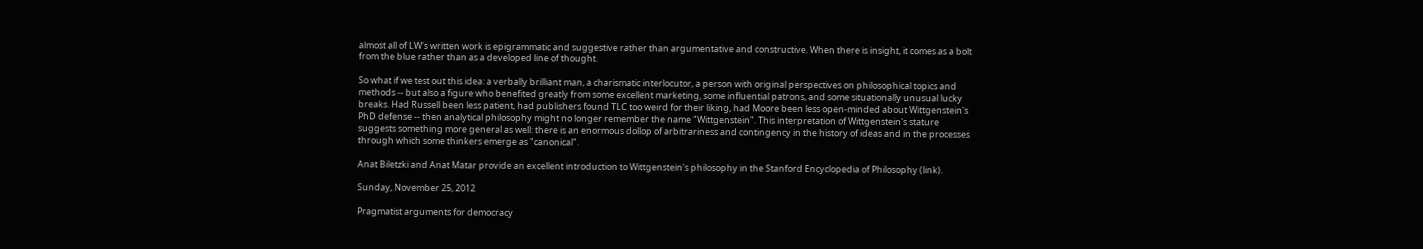almost all of LW's written work is epigrammatic and suggestive rather than argumentative and constructive. When there is insight, it comes as a bolt from the blue rather than as a developed line of thought.

So what if we test out this idea: a verbally brilliant man, a charismatic interlocutor, a person with original perspectives on philosophical topics and methods -- but also a figure who benefited greatly from some excellent marketing, some influential patrons, and some situationally unusual lucky breaks. Had Russell been less patient, had publishers found TLC too weird for their liking, had Moore been less open-minded about Wittgenstein's PhD defense -- then analytical philosophy might no longer remember the name "Wittgenstein". This interpretation of Wittgenstein's stature suggests something more general as well: there is an enormous dollop of arbitrariness and contingency in the history of ideas and in the processes through which some thinkers emerge as "canonical".

Anat Biletzki and Anat Matar provide an excellent introduction to Wittgenstein's philosophy in the Stanford Encyclopedia of Philosophy (link).

Sunday, November 25, 2012

Pragmatist arguments for democracy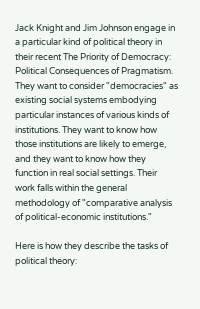Jack Knight and Jim Johnson engage in a particular kind of political theory in their recent The Priority of Democracy: Political Consequences of Pragmatism.  They want to consider "democracies" as existing social systems embodying particular instances of various kinds of institutions. They want to know how those institutions are likely to emerge, and they want to know how they function in real social settings. Their work falls within the general methodology of "comparative analysis of political-economic institutions."

Here is how they describe the tasks of political theory: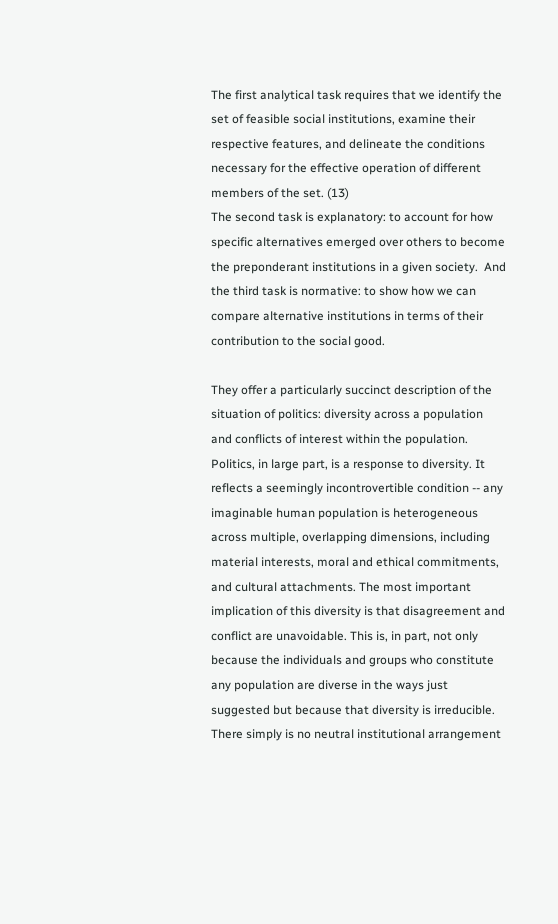The first analytical task requires that we identify the set of feasible social institutions, examine their respective features, and delineate the conditions necessary for the effective operation of different members of the set. (13)
The second task is explanatory: to account for how specific alternatives emerged over others to become the preponderant institutions in a given society.  And the third task is normative: to show how we can compare alternative institutions in terms of their contribution to the social good.

They offer a particularly succinct description of the situation of politics: diversity across a population and conflicts of interest within the population.
Politics, in large part, is a response to diversity. It reflects a seemingly incontrovertible condition -- any imaginable human population is heterogeneous across multiple, overlapping dimensions, including material interests, moral and ethical commitments, and cultural attachments. The most important implication of this diversity is that disagreement and conflict are unavoidable. This is, in part, not only because the individuals and groups who constitute any population are diverse in the ways just suggested but because that diversity is irreducible. There simply is no neutral institutional arrangement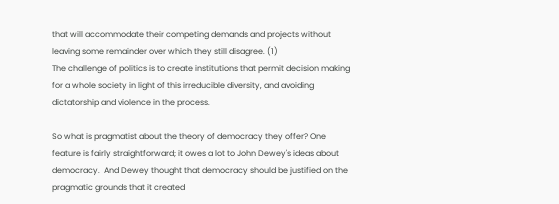that will accommodate their competing demands and projects without leaving some remainder over which they still disagree. (1)
The challenge of politics is to create institutions that permit decision making for a whole society in light of this irreducible diversity, and avoiding dictatorship and violence in the process.

So what is pragmatist about the theory of democracy they offer? One feature is fairly straightforward; it owes a lot to John Dewey's ideas about democracy.  And Dewey thought that democracy should be justified on the pragmatic grounds that it created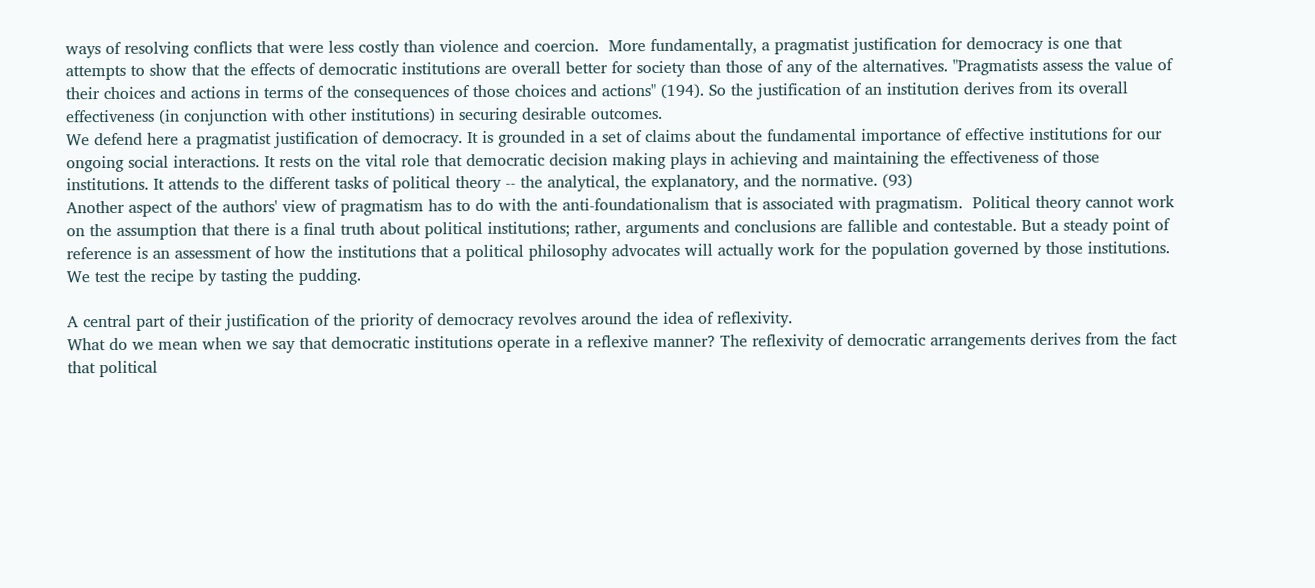ways of resolving conflicts that were less costly than violence and coercion.  More fundamentally, a pragmatist justification for democracy is one that attempts to show that the effects of democratic institutions are overall better for society than those of any of the alternatives. "Pragmatists assess the value of their choices and actions in terms of the consequences of those choices and actions" (194). So the justification of an institution derives from its overall effectiveness (in conjunction with other institutions) in securing desirable outcomes.
We defend here a pragmatist justification of democracy. It is grounded in a set of claims about the fundamental importance of effective institutions for our ongoing social interactions. It rests on the vital role that democratic decision making plays in achieving and maintaining the effectiveness of those institutions. It attends to the different tasks of political theory -- the analytical, the explanatory, and the normative. (93)
Another aspect of the authors' view of pragmatism has to do with the anti-foundationalism that is associated with pragmatism.  Political theory cannot work on the assumption that there is a final truth about political institutions; rather, arguments and conclusions are fallible and contestable. But a steady point of reference is an assessment of how the institutions that a political philosophy advocates will actually work for the population governed by those institutions. We test the recipe by tasting the pudding.

A central part of their justification of the priority of democracy revolves around the idea of reflexivity.
What do we mean when we say that democratic institutions operate in a reflexive manner? The reflexivity of democratic arrangements derives from the fact that political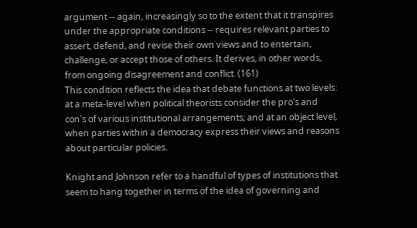argument -- again, increasingly so to the extent that it transpires under the appropriate conditions -- requires relevant parties to assert, defend, and revise their own views and to entertain, challenge, or accept those of others. It derives, in other words, from ongoing disagreement and conflict. (161)
This condition reflects the idea that debate functions at two levels: at a meta-level when political theorists consider the pro's and con's of various institutional arrangements; and at an object level, when parties within a democracy express their views and reasons about particular policies.

Knight and Johnson refer to a handful of types of institutions that seem to hang together in terms of the idea of governing and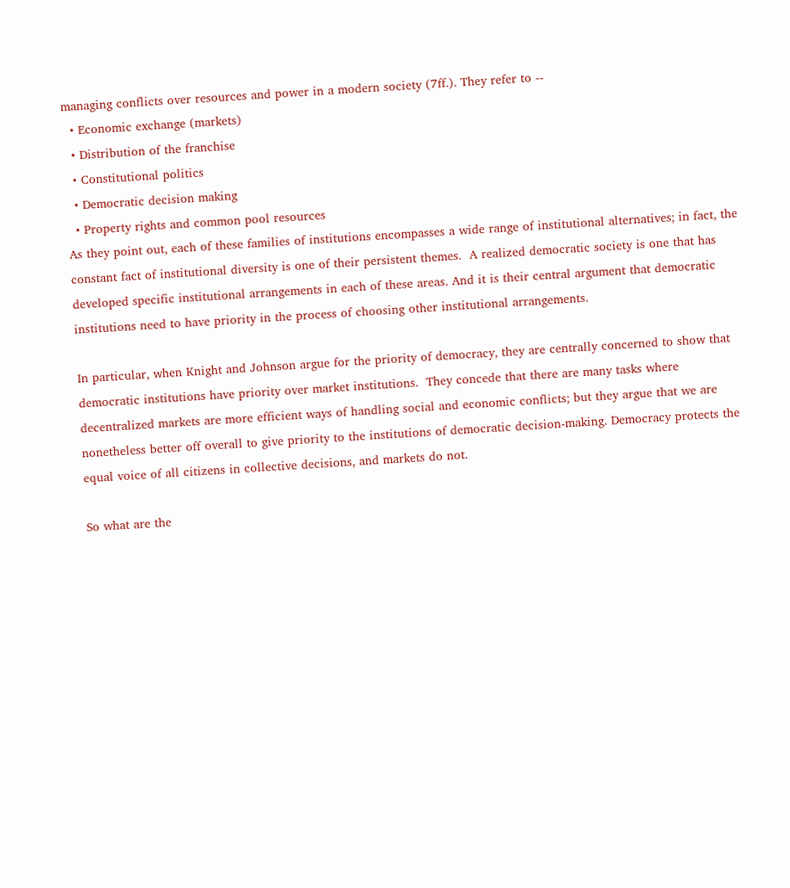managing conflicts over resources and power in a modern society (7ff.). They refer to --
  • Economic exchange (markets)
  • Distribution of the franchise
  • Constitutional politics
  • Democratic decision making
  • Property rights and common pool resources
As they point out, each of these families of institutions encompasses a wide range of institutional alternatives; in fact, the constant fact of institutional diversity is one of their persistent themes.  A realized democratic society is one that has developed specific institutional arrangements in each of these areas. And it is their central argument that democratic institutions need to have priority in the process of choosing other institutional arrangements.

In particular, when Knight and Johnson argue for the priority of democracy, they are centrally concerned to show that democratic institutions have priority over market institutions.  They concede that there are many tasks where decentralized markets are more efficient ways of handling social and economic conflicts; but they argue that we are nonetheless better off overall to give priority to the institutions of democratic decision-making. Democracy protects the equal voice of all citizens in collective decisions, and markets do not.

So what are the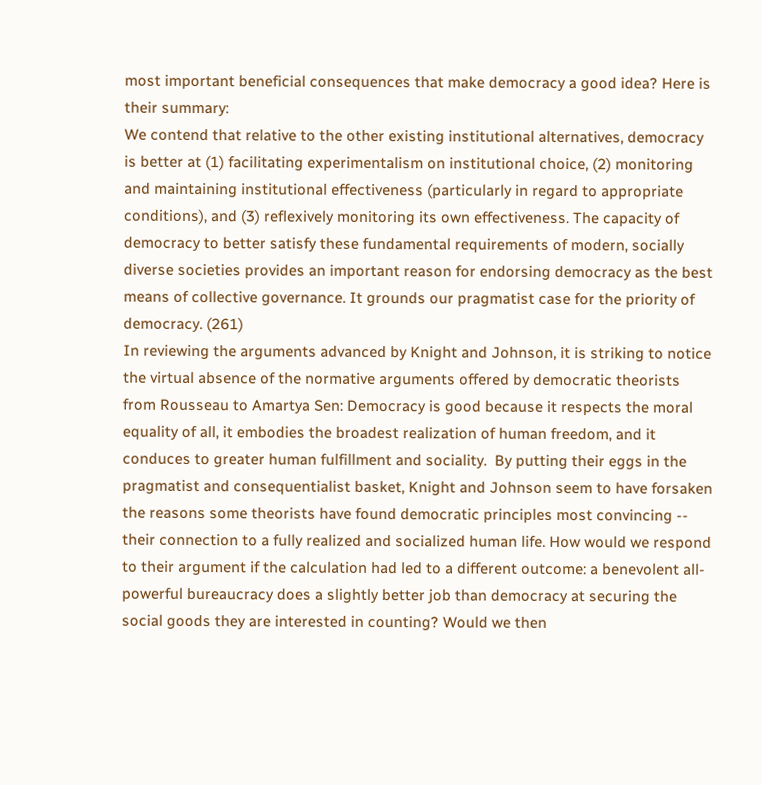most important beneficial consequences that make democracy a good idea? Here is their summary:
We contend that relative to the other existing institutional alternatives, democracy is better at (1) facilitating experimentalism on institutional choice, (2) monitoring and maintaining institutional effectiveness (particularly in regard to appropriate conditions), and (3) reflexively monitoring its own effectiveness. The capacity of democracy to better satisfy these fundamental requirements of modern, socially diverse societies provides an important reason for endorsing democracy as the best means of collective governance. It grounds our pragmatist case for the priority of democracy. (261)
In reviewing the arguments advanced by Knight and Johnson, it is striking to notice the virtual absence of the normative arguments offered by democratic theorists from Rousseau to Amartya Sen: Democracy is good because it respects the moral equality of all, it embodies the broadest realization of human freedom, and it conduces to greater human fulfillment and sociality.  By putting their eggs in the pragmatist and consequentialist basket, Knight and Johnson seem to have forsaken the reasons some theorists have found democratic principles most convincing -- their connection to a fully realized and socialized human life. How would we respond to their argument if the calculation had led to a different outcome: a benevolent all-powerful bureaucracy does a slightly better job than democracy at securing the social goods they are interested in counting? Would we then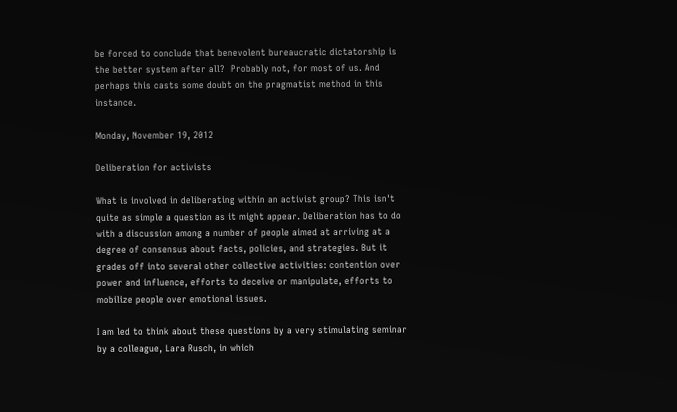be forced to conclude that benevolent bureaucratic dictatorship is the better system after all?  Probably not, for most of us. And perhaps this casts some doubt on the pragmatist method in this instance.

Monday, November 19, 2012

Deliberation for activists

What is involved in deliberating within an activist group? This isn't quite as simple a question as it might appear. Deliberation has to do with a discussion among a number of people aimed at arriving at a degree of consensus about facts, policies, and strategies. But it grades off into several other collective activities: contention over power and influence, efforts to deceive or manipulate, efforts to mobilize people over emotional issues.

I am led to think about these questions by a very stimulating seminar by a colleague, Lara Rusch, in which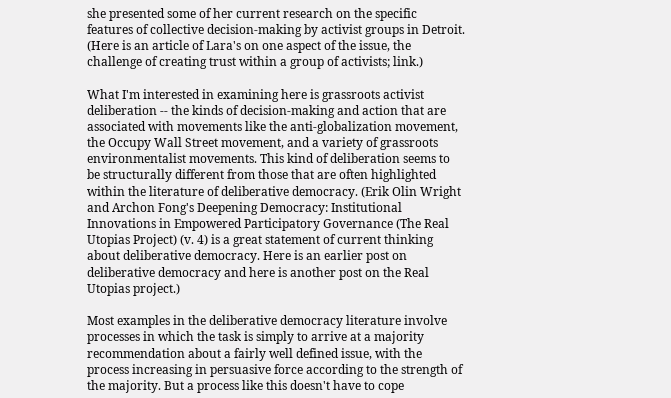she presented some of her current research on the specific features of collective decision-making by activist groups in Detroit. (Here is an article of Lara's on one aspect of the issue, the challenge of creating trust within a group of activists; link.)

What I'm interested in examining here is grassroots activist deliberation -- the kinds of decision-making and action that are associated with movements like the anti-globalization movement, the Occupy Wall Street movement, and a variety of grassroots environmentalist movements. This kind of deliberation seems to be structurally different from those that are often highlighted within the literature of deliberative democracy. (Erik Olin Wright and Archon Fong's Deepening Democracy: Institutional Innovations in Empowered Participatory Governance (The Real Utopias Project) (v. 4) is a great statement of current thinking about deliberative democracy. Here is an earlier post on deliberative democracy and here is another post on the Real Utopias project.)

Most examples in the deliberative democracy literature involve processes in which the task is simply to arrive at a majority recommendation about a fairly well defined issue, with the process increasing in persuasive force according to the strength of the majority. But a process like this doesn't have to cope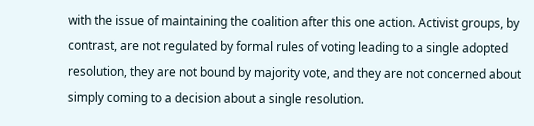with the issue of maintaining the coalition after this one action. Activist groups, by contrast, are not regulated by formal rules of voting leading to a single adopted resolution, they are not bound by majority vote, and they are not concerned about simply coming to a decision about a single resolution.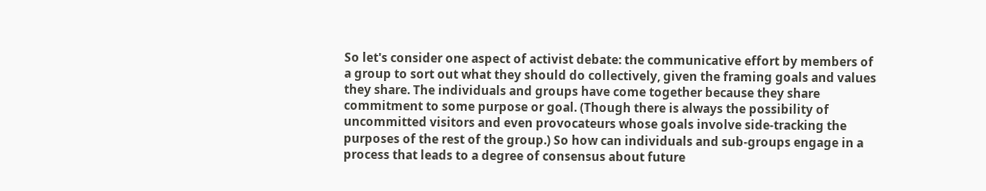So let's consider one aspect of activist debate: the communicative effort by members of a group to sort out what they should do collectively, given the framing goals and values they share. The individuals and groups have come together because they share commitment to some purpose or goal. (Though there is always the possibility of uncommitted visitors and even provocateurs whose goals involve side-tracking the purposes of the rest of the group.) So how can individuals and sub-groups engage in a process that leads to a degree of consensus about future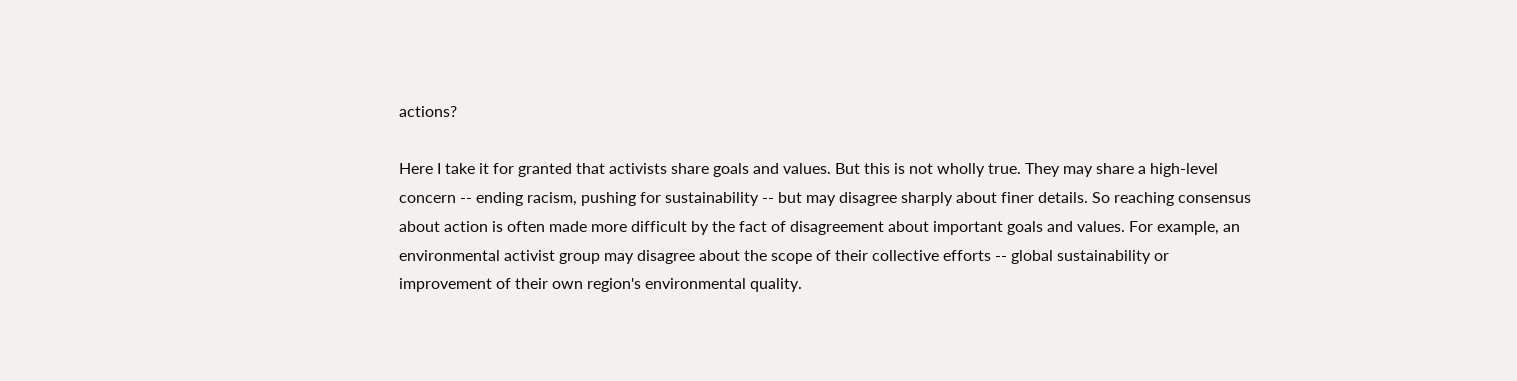actions?

Here I take it for granted that activists share goals and values. But this is not wholly true. They may share a high-level concern -- ending racism, pushing for sustainability -- but may disagree sharply about finer details. So reaching consensus about action is often made more difficult by the fact of disagreement about important goals and values. For example, an environmental activist group may disagree about the scope of their collective efforts -- global sustainability or improvement of their own region's environmental quality.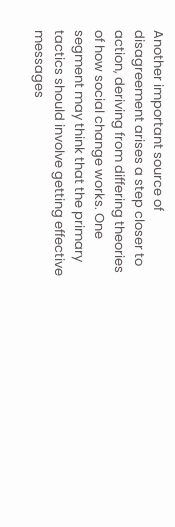Another important source of disagreement arises a step closer to action, deriving from differing theories of how social change works. One segment may think that the primary tactics should involve getting effective messages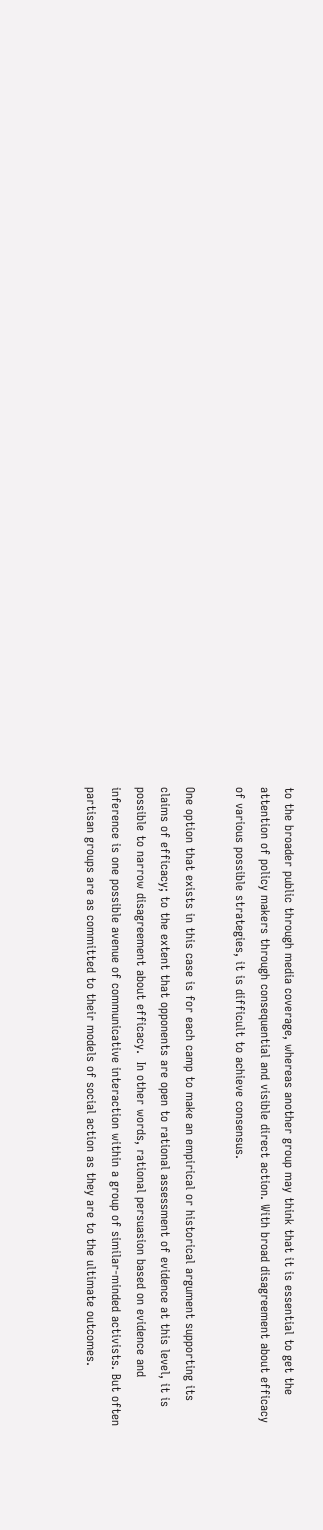to the broader public through media coverage, whereas another group may think that it is essential to get the attention of policy makers through consequential and visible direct action. With broad disagreement about efficacy of various possible strategies, it is difficult to achieve consensus.

One option that exists in this case is for each camp to make an empirical or historical argument supporting its claims of efficacy; to the extent that opponents are open to rational assessment of evidence at this level, it is possible to narrow disagreement about efficacy.  In other words, rational persuasion based on evidence and inference is one possible avenue of communicative interaction within a group of similar-minded activists. But often partisan groups are as committed to their models of social action as they are to the ultimate outcomes.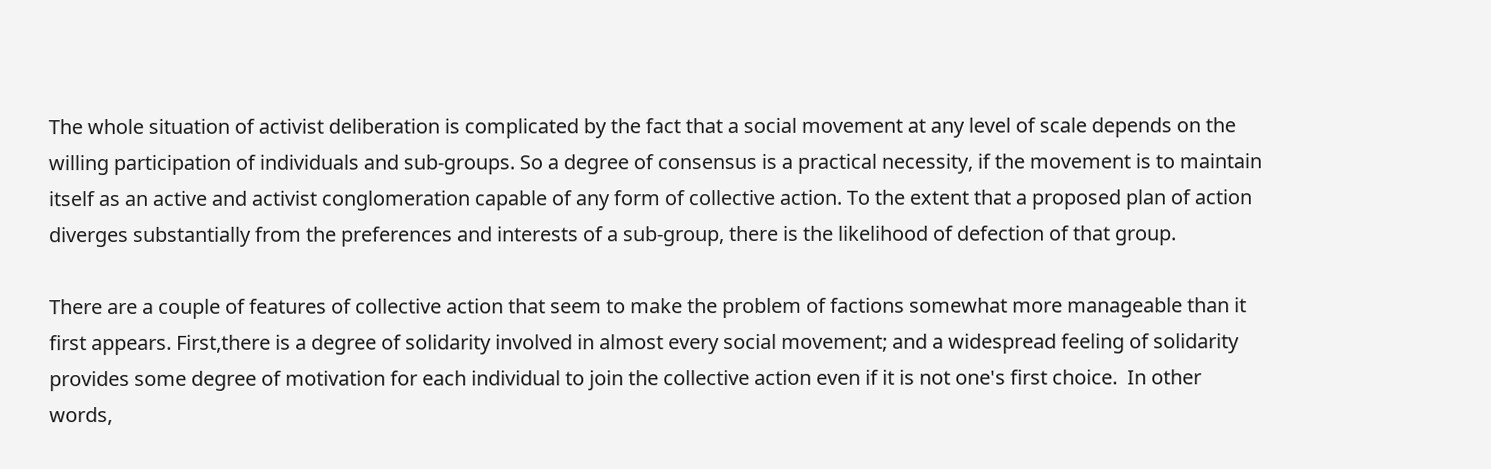The whole situation of activist deliberation is complicated by the fact that a social movement at any level of scale depends on the willing participation of individuals and sub-groups. So a degree of consensus is a practical necessity, if the movement is to maintain itself as an active and activist conglomeration capable of any form of collective action. To the extent that a proposed plan of action diverges substantially from the preferences and interests of a sub-group, there is the likelihood of defection of that group.

There are a couple of features of collective action that seem to make the problem of factions somewhat more manageable than it first appears. First,there is a degree of solidarity involved in almost every social movement; and a widespread feeling of solidarity provides some degree of motivation for each individual to join the collective action even if it is not one's first choice.  In other words,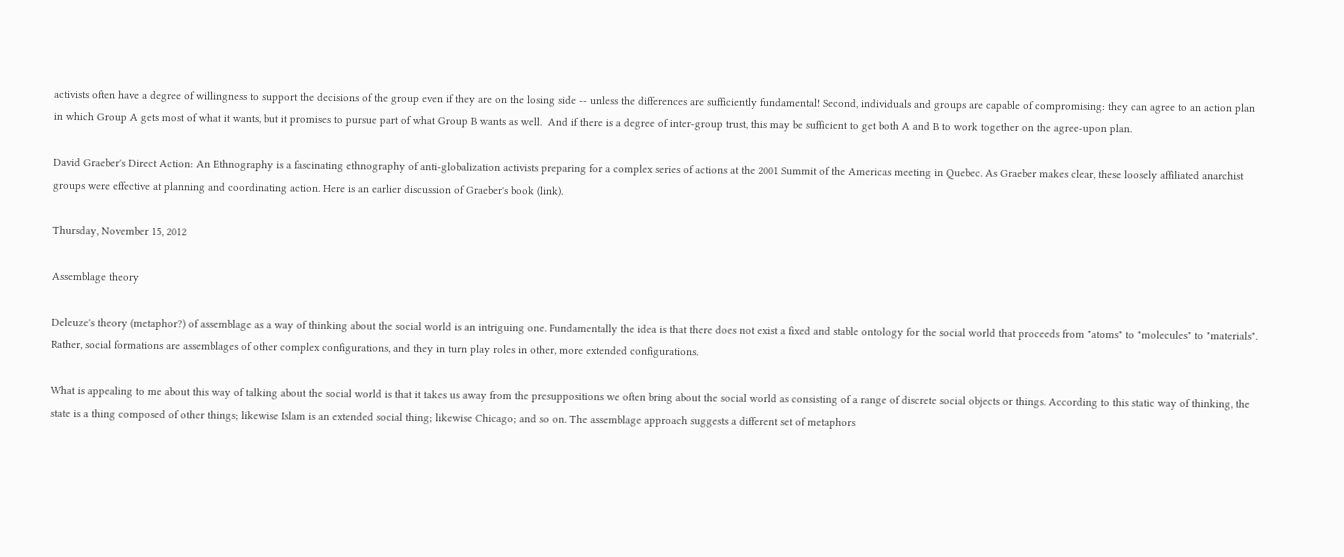activists often have a degree of willingness to support the decisions of the group even if they are on the losing side -- unless the differences are sufficiently fundamental! Second, individuals and groups are capable of compromising: they can agree to an action plan in which Group A gets most of what it wants, but it promises to pursue part of what Group B wants as well.  And if there is a degree of inter-group trust, this may be sufficient to get both A and B to work together on the agree-upon plan.

David Graeber's Direct Action: An Ethnography is a fascinating ethnography of anti-globalization activists preparing for a complex series of actions at the 2001 Summit of the Americas meeting in Quebec. As Graeber makes clear, these loosely affiliated anarchist groups were effective at planning and coordinating action. Here is an earlier discussion of Graeber's book (link).

Thursday, November 15, 2012

Assemblage theory

Deleuze's theory (metaphor?) of assemblage as a way of thinking about the social world is an intriguing one. Fundamentally the idea is that there does not exist a fixed and stable ontology for the social world that proceeds from "atoms" to "molecules" to "materials". Rather, social formations are assemblages of other complex configurations, and they in turn play roles in other, more extended configurations.

What is appealing to me about this way of talking about the social world is that it takes us away from the presuppositions we often bring about the social world as consisting of a range of discrete social objects or things. According to this static way of thinking, the state is a thing composed of other things; likewise Islam is an extended social thing; likewise Chicago; and so on. The assemblage approach suggests a different set of metaphors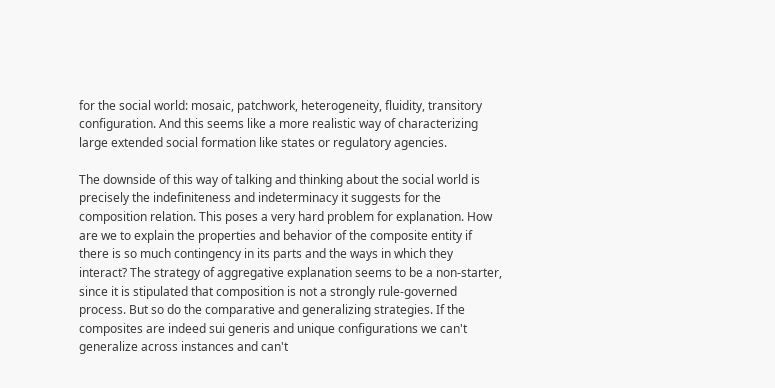for the social world: mosaic, patchwork, heterogeneity, fluidity, transitory configuration. And this seems like a more realistic way of characterizing large extended social formation like states or regulatory agencies.

The downside of this way of talking and thinking about the social world is precisely the indefiniteness and indeterminacy it suggests for the composition relation. This poses a very hard problem for explanation. How are we to explain the properties and behavior of the composite entity if there is so much contingency in its parts and the ways in which they interact? The strategy of aggregative explanation seems to be a non-starter, since it is stipulated that composition is not a strongly rule-governed process. But so do the comparative and generalizing strategies. If the composites are indeed sui generis and unique configurations we can't generalize across instances and can't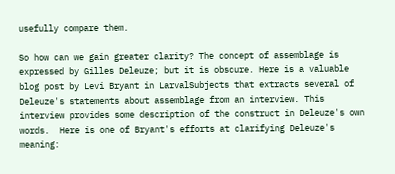usefully compare them.

So how can we gain greater clarity? The concept of assemblage is expressed by Gilles Deleuze; but it is obscure. Here is a valuable blog post by Levi Bryant in LarvalSubjects that extracts several of Deleuze's statements about assemblage from an interview. This interview provides some description of the construct in Deleuze's own words.  Here is one of Bryant's efforts at clarifying Deleuze's meaning: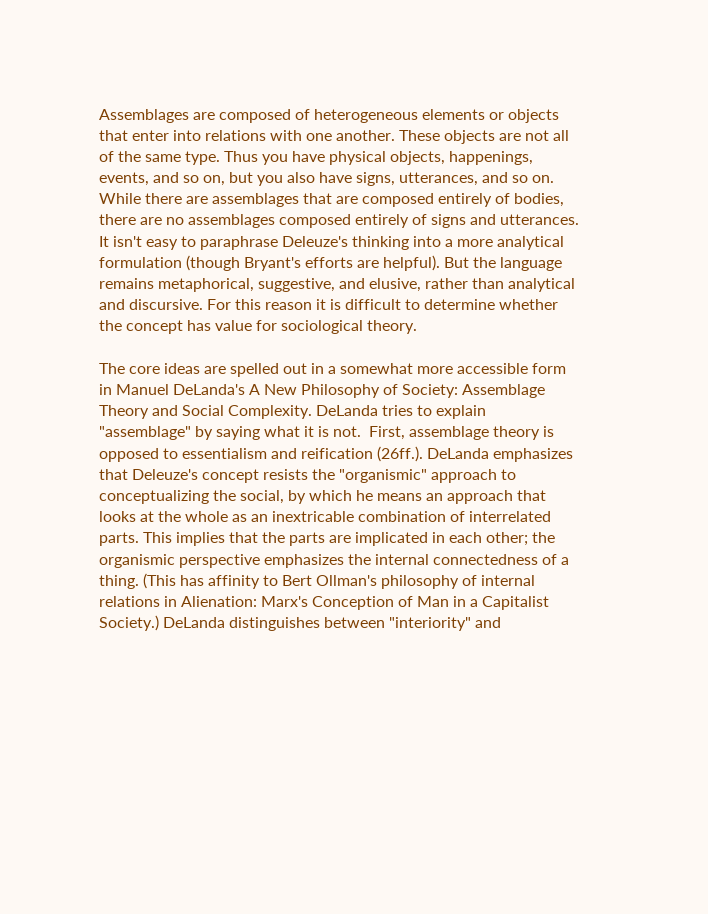Assemblages are composed of heterogeneous elements or objects that enter into relations with one another. These objects are not all of the same type. Thus you have physical objects, happenings, events, and so on, but you also have signs, utterances, and so on. While there are assemblages that are composed entirely of bodies, there are no assemblages composed entirely of signs and utterances.
It isn't easy to paraphrase Deleuze's thinking into a more analytical formulation (though Bryant's efforts are helpful). But the language remains metaphorical, suggestive, and elusive, rather than analytical and discursive. For this reason it is difficult to determine whether the concept has value for sociological theory.

The core ideas are spelled out in a somewhat more accessible form in Manuel DeLanda's A New Philosophy of Society: Assemblage Theory and Social Complexity. DeLanda tries to explain "assemblage" by saying what it is not.  First, assemblage theory is opposed to essentialism and reification (26ff.). DeLanda emphasizes that Deleuze's concept resists the "organismic" approach to conceptualizing the social, by which he means an approach that looks at the whole as an inextricable combination of interrelated parts. This implies that the parts are implicated in each other; the organismic perspective emphasizes the internal connectedness of a thing. (This has affinity to Bert Ollman's philosophy of internal relations in Alienation: Marx's Conception of Man in a Capitalist Society.) DeLanda distinguishes between "interiority" and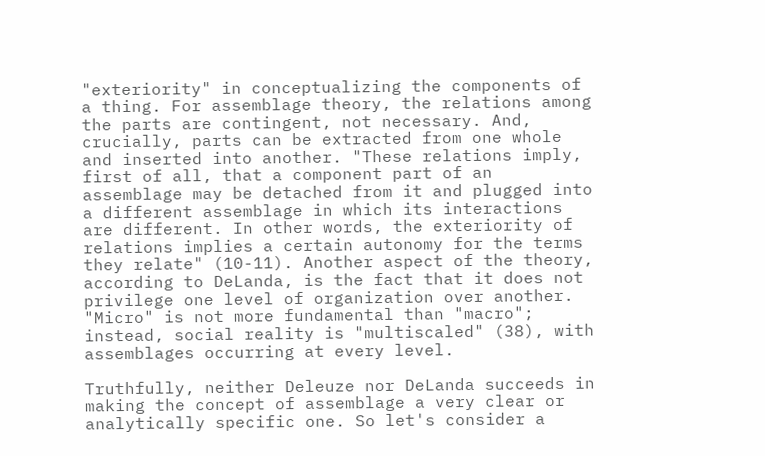"exteriority" in conceptualizing the components of a thing. For assemblage theory, the relations among the parts are contingent, not necessary. And, crucially, parts can be extracted from one whole and inserted into another. "These relations imply, first of all, that a component part of an assemblage may be detached from it and plugged into a different assemblage in which its interactions are different. In other words, the exteriority of relations implies a certain autonomy for the terms they relate" (10-11). Another aspect of the theory, according to DeLanda, is the fact that it does not privilege one level of organization over another. "Micro" is not more fundamental than "macro"; instead, social reality is "multiscaled" (38), with assemblages occurring at every level.

Truthfully, neither Deleuze nor DeLanda succeeds in making the concept of assemblage a very clear or analytically specific one. So let's consider a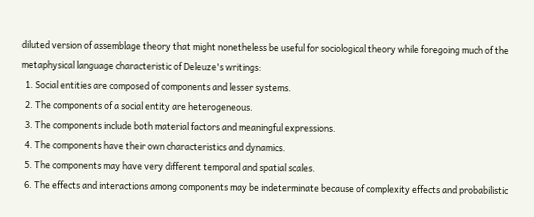diluted version of assemblage theory that might nonetheless be useful for sociological theory while foregoing much of the metaphysical language characteristic of Deleuze's writings:
  1. Social entities are composed of components and lesser systems.
  2. The components of a social entity are heterogeneous.
  3. The components include both material factors and meaningful expressions.
  4. The components have their own characteristics and dynamics.
  5. The components may have very different temporal and spatial scales.
  6. The effects and interactions among components may be indeterminate because of complexity effects and probabilistic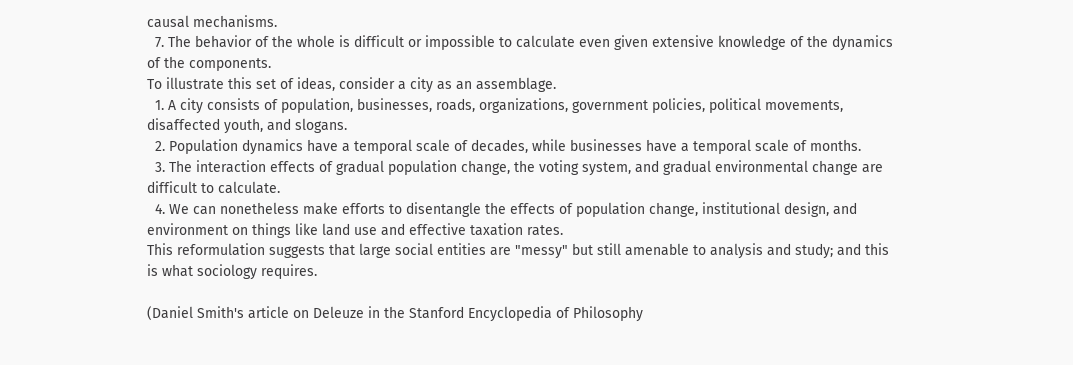causal mechanisms.
  7. The behavior of the whole is difficult or impossible to calculate even given extensive knowledge of the dynamics of the components.
To illustrate this set of ideas, consider a city as an assemblage.
  1. A city consists of population, businesses, roads, organizations, government policies, political movements, disaffected youth, and slogans.
  2. Population dynamics have a temporal scale of decades, while businesses have a temporal scale of months.
  3. The interaction effects of gradual population change, the voting system, and gradual environmental change are difficult to calculate.
  4. We can nonetheless make efforts to disentangle the effects of population change, institutional design, and environment on things like land use and effective taxation rates.
This reformulation suggests that large social entities are "messy" but still amenable to analysis and study; and this is what sociology requires.

(Daniel Smith's article on Deleuze in the Stanford Encyclopedia of Philosophy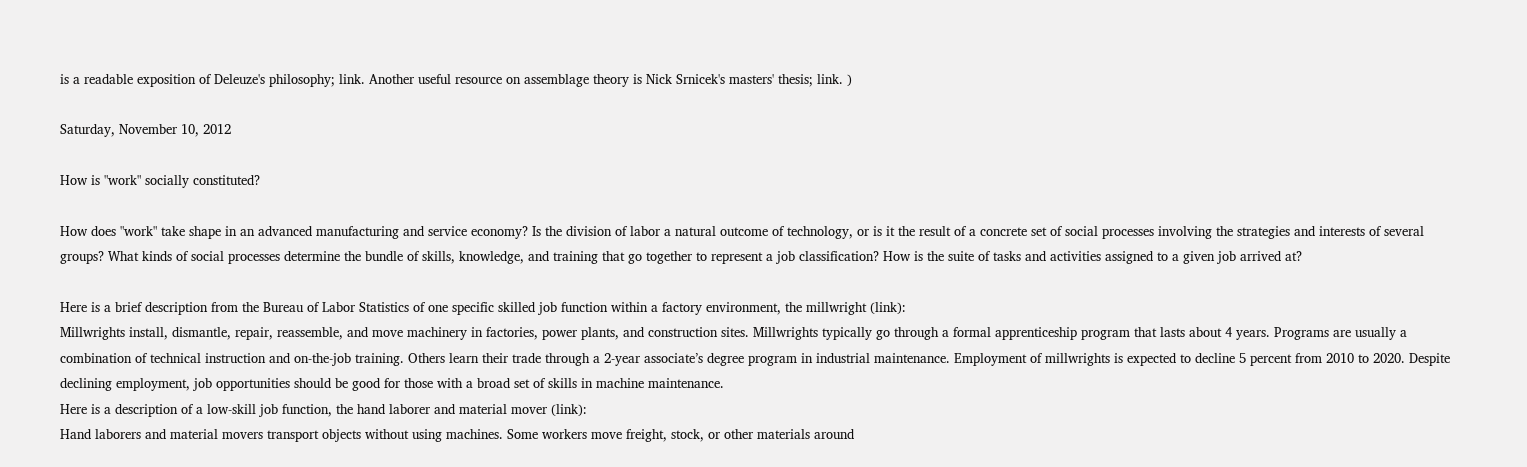is a readable exposition of Deleuze's philosophy; link. Another useful resource on assemblage theory is Nick Srnicek's masters' thesis; link. )

Saturday, November 10, 2012

How is "work" socially constituted?

How does "work" take shape in an advanced manufacturing and service economy? Is the division of labor a natural outcome of technology, or is it the result of a concrete set of social processes involving the strategies and interests of several groups? What kinds of social processes determine the bundle of skills, knowledge, and training that go together to represent a job classification? How is the suite of tasks and activities assigned to a given job arrived at?

Here is a brief description from the Bureau of Labor Statistics of one specific skilled job function within a factory environment, the millwright (link):
Millwrights install, dismantle, repair, reassemble, and move machinery in factories, power plants, and construction sites. Millwrights typically go through a formal apprenticeship program that lasts about 4 years. Programs are usually a combination of technical instruction and on-the-job training. Others learn their trade through a 2-year associate’s degree program in industrial maintenance. Employment of millwrights is expected to decline 5 percent from 2010 to 2020. Despite declining employment, job opportunities should be good for those with a broad set of skills in machine maintenance.
Here is a description of a low-skill job function, the hand laborer and material mover (link):
Hand laborers and material movers transport objects without using machines. Some workers move freight, stock, or other materials around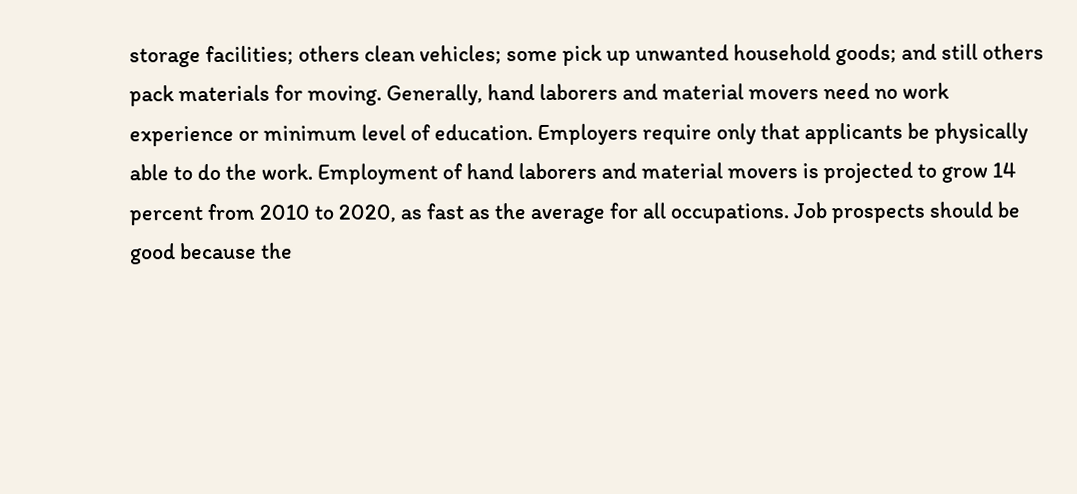storage facilities; others clean vehicles; some pick up unwanted household goods; and still others pack materials for moving. Generally, hand laborers and material movers need no work experience or minimum level of education. Employers require only that applicants be physically able to do the work. Employment of hand laborers and material movers is projected to grow 14 percent from 2010 to 2020, as fast as the average for all occupations. Job prospects should be good because the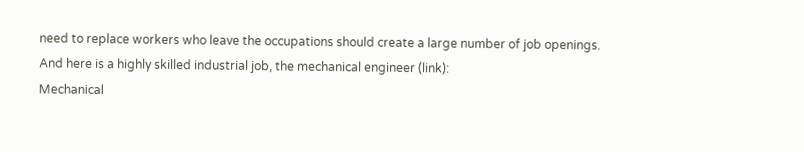need to replace workers who leave the occupations should create a large number of job openings.
And here is a highly skilled industrial job, the mechanical engineer (link):
Mechanical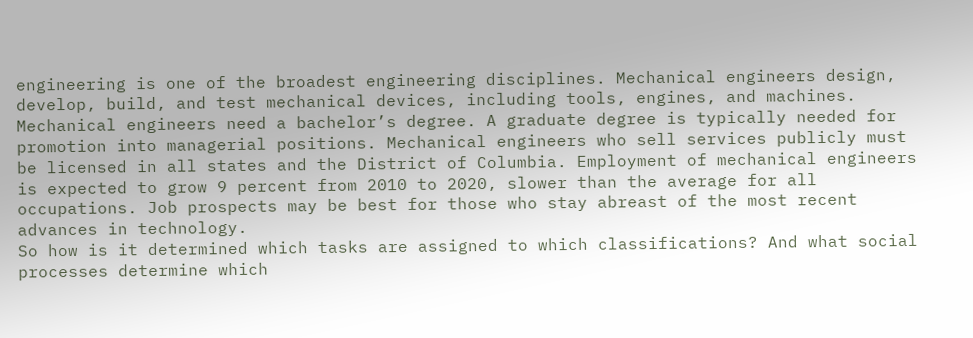engineering is one of the broadest engineering disciplines. Mechanical engineers design, develop, build, and test mechanical devices, including tools, engines, and machines. Mechanical engineers need a bachelor’s degree. A graduate degree is typically needed for promotion into managerial positions. Mechanical engineers who sell services publicly must be licensed in all states and the District of Columbia. Employment of mechanical engineers is expected to grow 9 percent from 2010 to 2020, slower than the average for all occupations. Job prospects may be best for those who stay abreast of the most recent advances in technology.
So how is it determined which tasks are assigned to which classifications? And what social processes determine which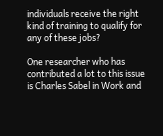individuals receive the right kind of training to qualify for any of these jobs?

One researcher who has contributed a lot to this issue is Charles Sabel in Work and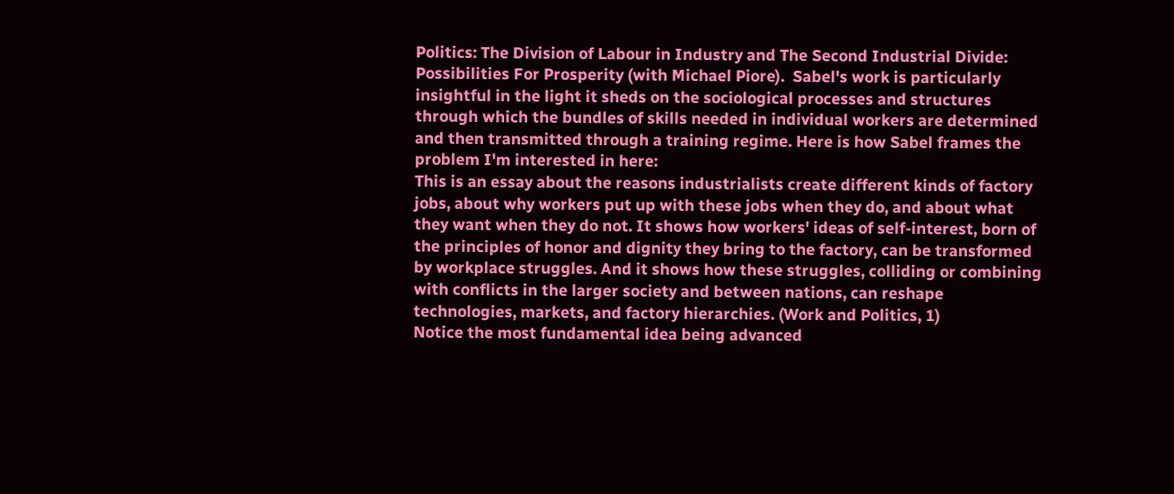Politics: The Division of Labour in Industry and The Second Industrial Divide: Possibilities For Prosperity (with Michael Piore).  Sabel's work is particularly insightful in the light it sheds on the sociological processes and structures through which the bundles of skills needed in individual workers are determined and then transmitted through a training regime. Here is how Sabel frames the problem I'm interested in here:
This is an essay about the reasons industrialists create different kinds of factory jobs, about why workers put up with these jobs when they do, and about what they want when they do not. It shows how workers' ideas of self-interest, born of the principles of honor and dignity they bring to the factory, can be transformed by workplace struggles. And it shows how these struggles, colliding or combining with conflicts in the larger society and between nations, can reshape technologies, markets, and factory hierarchies. (Work and Politics, 1)
Notice the most fundamental idea being advanced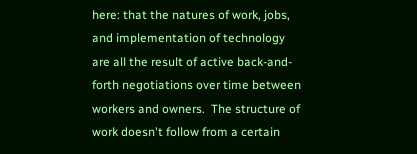here: that the natures of work, jobs, and implementation of technology are all the result of active back-and-forth negotiations over time between workers and owners.  The structure of work doesn't follow from a certain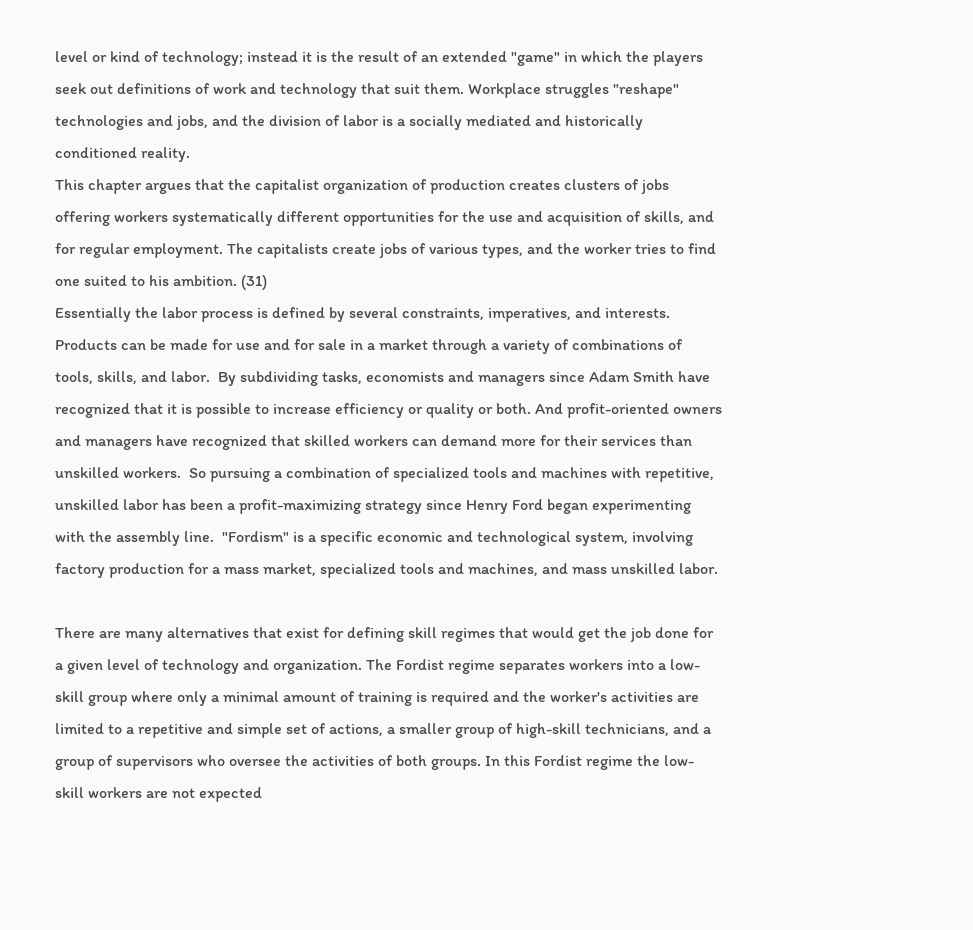level or kind of technology; instead it is the result of an extended "game" in which the players seek out definitions of work and technology that suit them. Workplace struggles "reshape" technologies and jobs, and the division of labor is a socially mediated and historically conditioned reality.
This chapter argues that the capitalist organization of production creates clusters of jobs offering workers systematically different opportunities for the use and acquisition of skills, and for regular employment. The capitalists create jobs of various types, and the worker tries to find one suited to his ambition. (31)
Essentially the labor process is defined by several constraints, imperatives, and interests.  Products can be made for use and for sale in a market through a variety of combinations of tools, skills, and labor.  By subdividing tasks, economists and managers since Adam Smith have recognized that it is possible to increase efficiency or quality or both. And profit-oriented owners and managers have recognized that skilled workers can demand more for their services than unskilled workers.  So pursuing a combination of specialized tools and machines with repetitive, unskilled labor has been a profit-maximizing strategy since Henry Ford began experimenting with the assembly line.  "Fordism" is a specific economic and technological system, involving factory production for a mass market, specialized tools and machines, and mass unskilled labor.

There are many alternatives that exist for defining skill regimes that would get the job done for a given level of technology and organization. The Fordist regime separates workers into a low-skill group where only a minimal amount of training is required and the worker's activities are limited to a repetitive and simple set of actions, a smaller group of high-skill technicians, and a group of supervisors who oversee the activities of both groups. In this Fordist regime the low-skill workers are not expected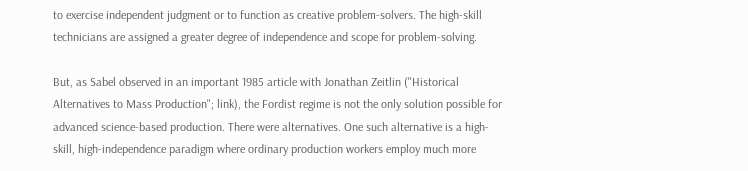to exercise independent judgment or to function as creative problem-solvers. The high-skill technicians are assigned a greater degree of independence and scope for problem-solving.

But, as Sabel observed in an important 1985 article with Jonathan Zeitlin ("Historical Alternatives to Mass Production"; link), the Fordist regime is not the only solution possible for advanced science-based production. There were alternatives. One such alternative is a high-skill, high-independence paradigm where ordinary production workers employ much more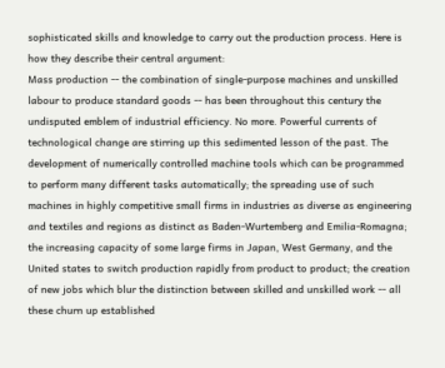sophisticated skills and knowledge to carry out the production process. Here is how they describe their central argument:
Mass production -- the combination of single-purpose machines and unskilled labour to produce standard goods -- has been throughout this century the undisputed emblem of industrial efficiency. No more. Powerful currents of technological change are stirring up this sedimented lesson of the past. The development of numerically controlled machine tools which can be programmed to perform many different tasks automatically; the spreading use of such machines in highly competitive small firms in industries as diverse as engineering and textiles and regions as distinct as Baden-Wurtemberg and Emilia-Romagna; the increasing capacity of some large firms in Japan, West Germany, and the United states to switch production rapidly from product to product; the creation of new jobs which blur the distinction between skilled and unskilled work -- all these churn up established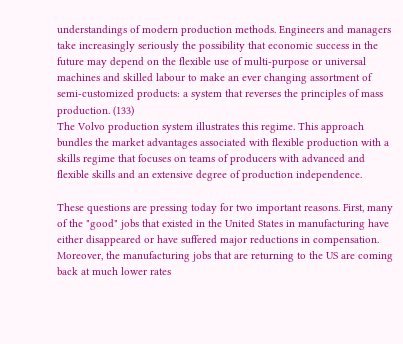understandings of modern production methods. Engineers and managers take increasingly seriously the possibility that economic success in the future may depend on the flexible use of multi-purpose or universal machines and skilled labour to make an ever changing assortment of semi-customized products: a system that reverses the principles of mass production. (133)
The Volvo production system illustrates this regime. This approach bundles the market advantages associated with flexible production with a skills regime that focuses on teams of producers with advanced and flexible skills and an extensive degree of production independence.

These questions are pressing today for two important reasons. First, many of the "good" jobs that existed in the United States in manufacturing have either disappeared or have suffered major reductions in compensation. Moreover, the manufacturing jobs that are returning to the US are coming back at much lower rates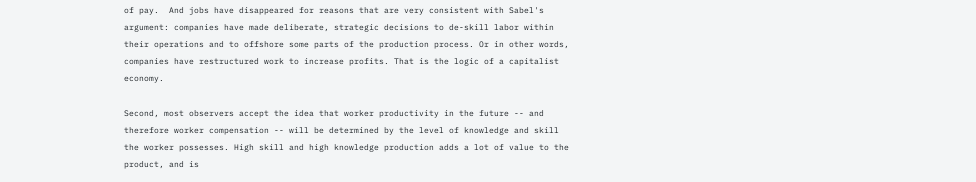of pay.  And jobs have disappeared for reasons that are very consistent with Sabel's argument: companies have made deliberate, strategic decisions to de-skill labor within their operations and to offshore some parts of the production process. Or in other words, companies have restructured work to increase profits. That is the logic of a capitalist economy.

Second, most observers accept the idea that worker productivity in the future -- and therefore worker compensation -- will be determined by the level of knowledge and skill the worker possesses. High skill and high knowledge production adds a lot of value to the product, and is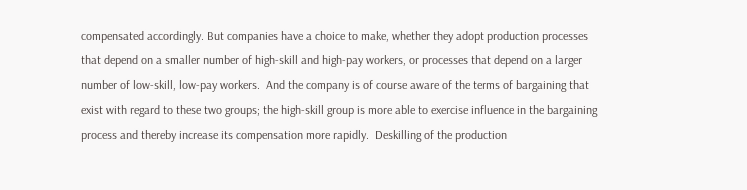compensated accordingly. But companies have a choice to make, whether they adopt production processes that depend on a smaller number of high-skill and high-pay workers, or processes that depend on a larger number of low-skill, low-pay workers.  And the company is of course aware of the terms of bargaining that exist with regard to these two groups; the high-skill group is more able to exercise influence in the bargaining process and thereby increase its compensation more rapidly.  Deskilling of the production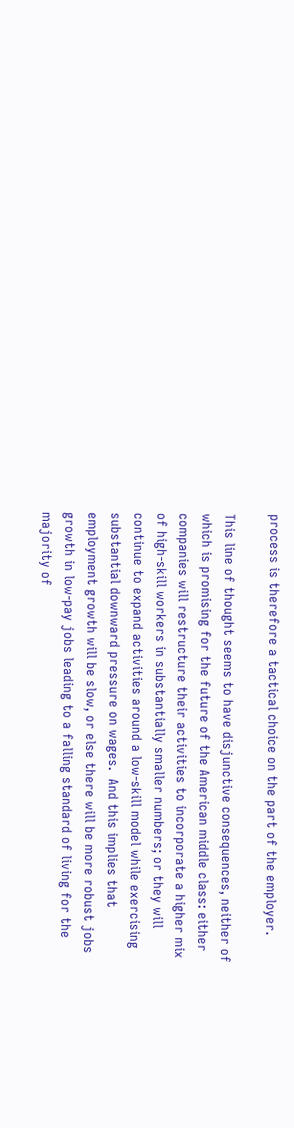process is therefore a tactical choice on the part of the employer.

This line of thought seems to have disjunctive consequences, neither of which is promising for the future of the American middle class: either companies will restructure their activities to incorporate a higher mix of high-skill workers in substantially smaller numbers; or they will continue to expand activities around a low-skill model while exercising substantial downward pressure on wages.  And this implies that employment growth will be slow, or else there will be more robust jobs growth in low-pay jobs leading to a falling standard of living for the majority of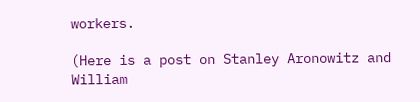workers.

(Here is a post on Stanley Aronowitz and William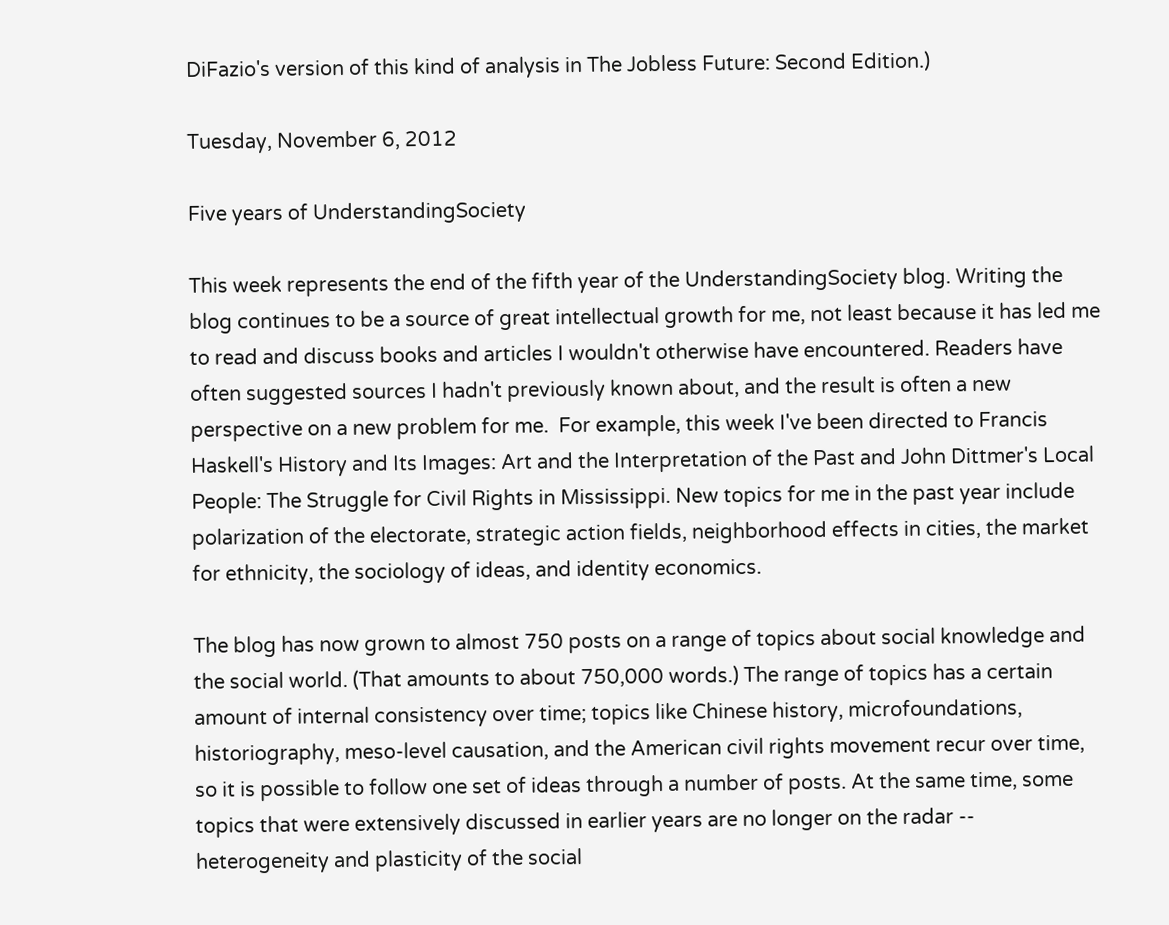DiFazio's version of this kind of analysis in The Jobless Future: Second Edition.)

Tuesday, November 6, 2012

Five years of UnderstandingSociety

This week represents the end of the fifth year of the UnderstandingSociety blog. Writing the blog continues to be a source of great intellectual growth for me, not least because it has led me to read and discuss books and articles I wouldn't otherwise have encountered. Readers have often suggested sources I hadn't previously known about, and the result is often a new perspective on a new problem for me.  For example, this week I've been directed to Francis Haskell's History and Its Images: Art and the Interpretation of the Past and John Dittmer's Local People: The Struggle for Civil Rights in Mississippi. New topics for me in the past year include polarization of the electorate, strategic action fields, neighborhood effects in cities, the market for ethnicity, the sociology of ideas, and identity economics.

The blog has now grown to almost 750 posts on a range of topics about social knowledge and the social world. (That amounts to about 750,000 words.) The range of topics has a certain amount of internal consistency over time; topics like Chinese history, microfoundations, historiography, meso-level causation, and the American civil rights movement recur over time, so it is possible to follow one set of ideas through a number of posts. At the same time, some topics that were extensively discussed in earlier years are no longer on the radar -- heterogeneity and plasticity of the social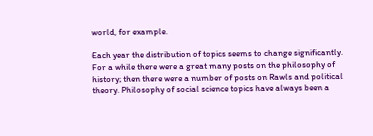world, for example.

Each year the distribution of topics seems to change significantly. For a while there were a great many posts on the philosophy of history; then there were a number of posts on Rawls and political theory. Philosophy of social science topics have always been a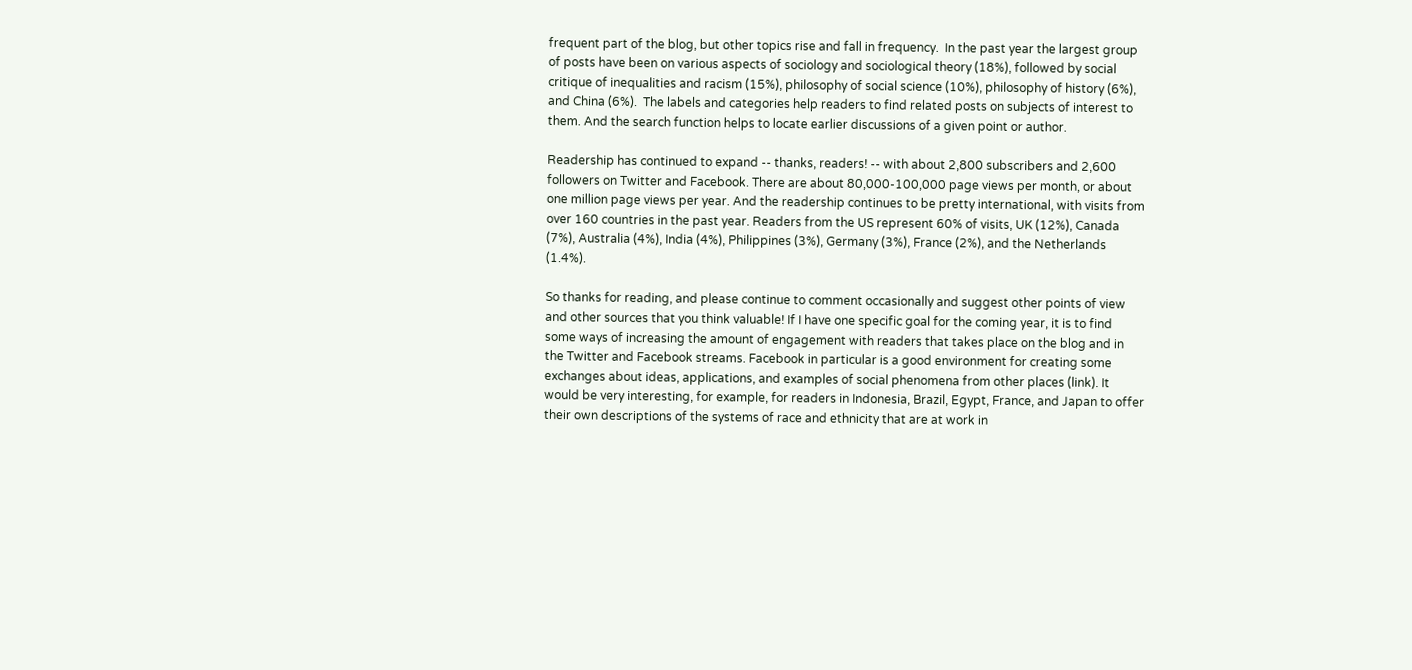frequent part of the blog, but other topics rise and fall in frequency.  In the past year the largest group of posts have been on various aspects of sociology and sociological theory (18%), followed by social critique of inequalities and racism (15%), philosophy of social science (10%), philosophy of history (6%), and China (6%).  The labels and categories help readers to find related posts on subjects of interest to them. And the search function helps to locate earlier discussions of a given point or author.

Readership has continued to expand -- thanks, readers! -- with about 2,800 subscribers and 2,600 followers on Twitter and Facebook. There are about 80,000-100,000 page views per month, or about one million page views per year. And the readership continues to be pretty international, with visits from over 160 countries in the past year. Readers from the US represent 60% of visits, UK (12%), Canada (7%), Australia (4%), India (4%), Philippines (3%), Germany (3%), France (2%), and the Netherlands (1.4%).

So thanks for reading, and please continue to comment occasionally and suggest other points of view and other sources that you think valuable! If I have one specific goal for the coming year, it is to find some ways of increasing the amount of engagement with readers that takes place on the blog and in the Twitter and Facebook streams. Facebook in particular is a good environment for creating some exchanges about ideas, applications, and examples of social phenomena from other places (link). It would be very interesting, for example, for readers in Indonesia, Brazil, Egypt, France, and Japan to offer their own descriptions of the systems of race and ethnicity that are at work in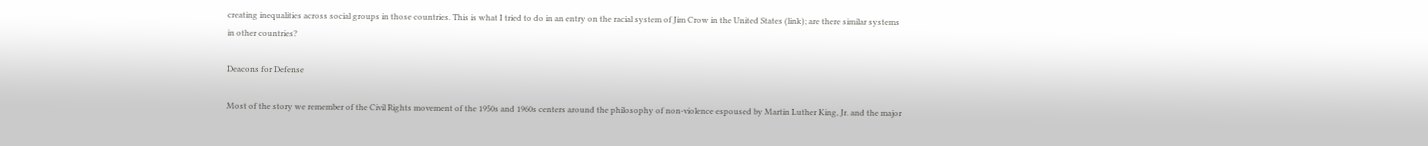creating inequalities across social groups in those countries. This is what I tried to do in an entry on the racial system of Jim Crow in the United States (link); are there similar systems in other countries?

Deacons for Defense

Most of the story we remember of the Civil Rights movement of the 1950s and 1960s centers around the philosophy of non-violence espoused by Martin Luther King, Jr. and the major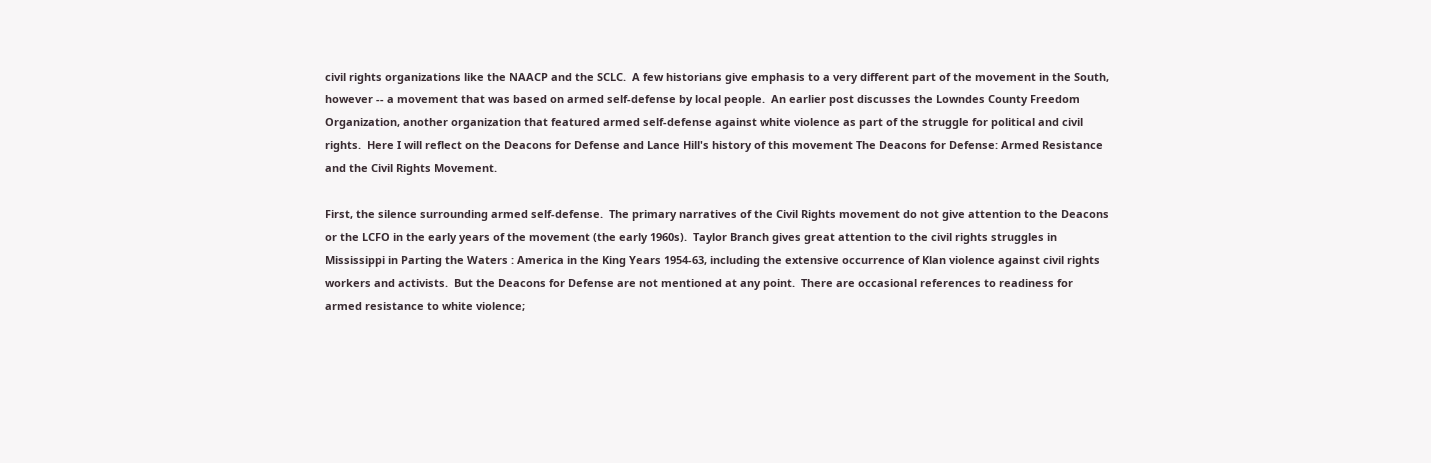civil rights organizations like the NAACP and the SCLC.  A few historians give emphasis to a very different part of the movement in the South, however -- a movement that was based on armed self-defense by local people.  An earlier post discusses the Lowndes County Freedom Organization, another organization that featured armed self-defense against white violence as part of the struggle for political and civil rights.  Here I will reflect on the Deacons for Defense and Lance Hill's history of this movement The Deacons for Defense: Armed Resistance and the Civil Rights Movement.

First, the silence surrounding armed self-defense.  The primary narratives of the Civil Rights movement do not give attention to the Deacons or the LCFO in the early years of the movement (the early 1960s).  Taylor Branch gives great attention to the civil rights struggles in Mississippi in Parting the Waters : America in the King Years 1954-63, including the extensive occurrence of Klan violence against civil rights workers and activists.  But the Deacons for Defense are not mentioned at any point.  There are occasional references to readiness for armed resistance to white violence;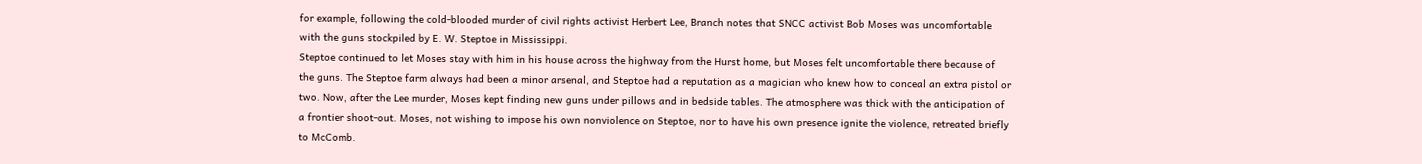for example, following the cold-blooded murder of civil rights activist Herbert Lee, Branch notes that SNCC activist Bob Moses was uncomfortable with the guns stockpiled by E. W. Steptoe in Mississippi.
Steptoe continued to let Moses stay with him in his house across the highway from the Hurst home, but Moses felt uncomfortable there because of the guns. The Steptoe farm always had been a minor arsenal, and Steptoe had a reputation as a magician who knew how to conceal an extra pistol or two. Now, after the Lee murder, Moses kept finding new guns under pillows and in bedside tables. The atmosphere was thick with the anticipation of a frontier shoot-out. Moses, not wishing to impose his own nonviolence on Steptoe, nor to have his own presence ignite the violence, retreated briefly to McComb.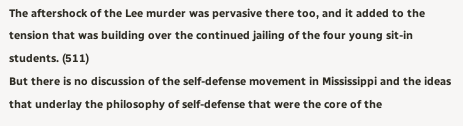The aftershock of the Lee murder was pervasive there too, and it added to the tension that was building over the continued jailing of the four young sit-in students. (511)
But there is no discussion of the self-defense movement in Mississippi and the ideas that underlay the philosophy of self-defense that were the core of the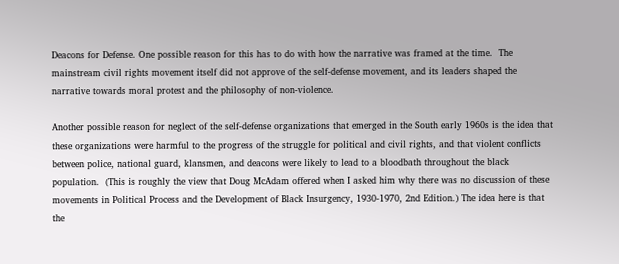Deacons for Defense. One possible reason for this has to do with how the narrative was framed at the time.  The mainstream civil rights movement itself did not approve of the self-defense movement, and its leaders shaped the narrative towards moral protest and the philosophy of non-violence.

Another possible reason for neglect of the self-defense organizations that emerged in the South early 1960s is the idea that these organizations were harmful to the progress of the struggle for political and civil rights, and that violent conflicts between police, national guard, klansmen, and deacons were likely to lead to a bloodbath throughout the black population.  (This is roughly the view that Doug McAdam offered when I asked him why there was no discussion of these movements in Political Process and the Development of Black Insurgency, 1930-1970, 2nd Edition.) The idea here is that the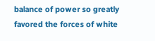balance of power so greatly favored the forces of white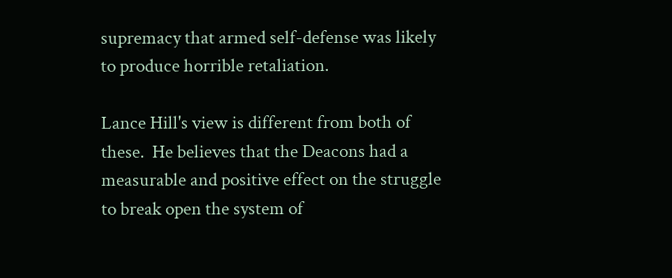supremacy that armed self-defense was likely to produce horrible retaliation.

Lance Hill's view is different from both of these.  He believes that the Deacons had a measurable and positive effect on the struggle to break open the system of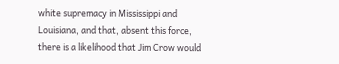white supremacy in Mississippi and Louisiana, and that, absent this force, there is a likelihood that Jim Crow would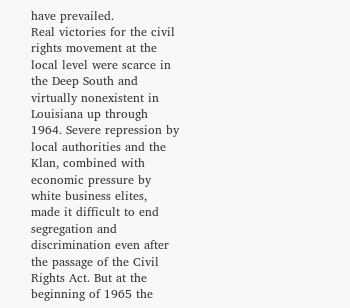have prevailed.
Real victories for the civil rights movement at the local level were scarce in the Deep South and virtually nonexistent in Louisiana up through 1964. Severe repression by local authorities and the Klan, combined with economic pressure by white business elites, made it difficult to end segregation and discrimination even after the passage of the Civil Rights Act. But at the beginning of 1965 the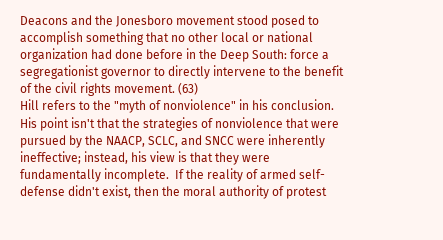Deacons and the Jonesboro movement stood posed to accomplish something that no other local or national organization had done before in the Deep South: force a segregationist governor to directly intervene to the benefit of the civil rights movement. (63)
Hill refers to the "myth of nonviolence" in his conclusion. His point isn't that the strategies of nonviolence that were pursued by the NAACP, SCLC, and SNCC were inherently ineffective; instead, his view is that they were fundamentally incomplete.  If the reality of armed self-defense didn't exist, then the moral authority of protest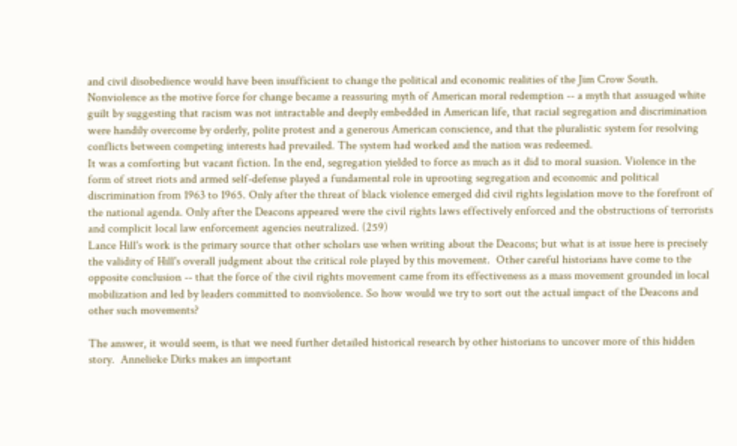and civil disobedience would have been insufficient to change the political and economic realities of the Jim Crow South.
Nonviolence as the motive force for change became a reassuring myth of American moral redemption -- a myth that assuaged white guilt by suggesting that racism was not intractable and deeply embedded in American life, that racial segregation and discrimination were handily overcome by orderly, polite protest and a generous American conscience, and that the pluralistic system for resolving conflicts between competing interests had prevailed. The system had worked and the nation was redeemed.
It was a comforting but vacant fiction. In the end, segregation yielded to force as much as it did to moral suasion. Violence in the form of street riots and armed self-defense played a fundamental role in uprooting segregation and economic and political discrimination from 1963 to 1965. Only after the threat of black violence emerged did civil rights legislation move to the forefront of the national agenda. Only after the Deacons appeared were the civil rights laws effectively enforced and the obstructions of terrorists and complicit local law enforcement agencies neutralized. (259)
Lance Hill's work is the primary source that other scholars use when writing about the Deacons; but what is at issue here is precisely the validity of Hill's overall judgment about the critical role played by this movement.  Other careful historians have come to the opposite conclusion -- that the force of the civil rights movement came from its effectiveness as a mass movement grounded in local mobilization and led by leaders committed to nonviolence. So how would we try to sort out the actual impact of the Deacons and other such movements?

The answer, it would seem, is that we need further detailed historical research by other historians to uncover more of this hidden story.  Annelieke Dirks makes an important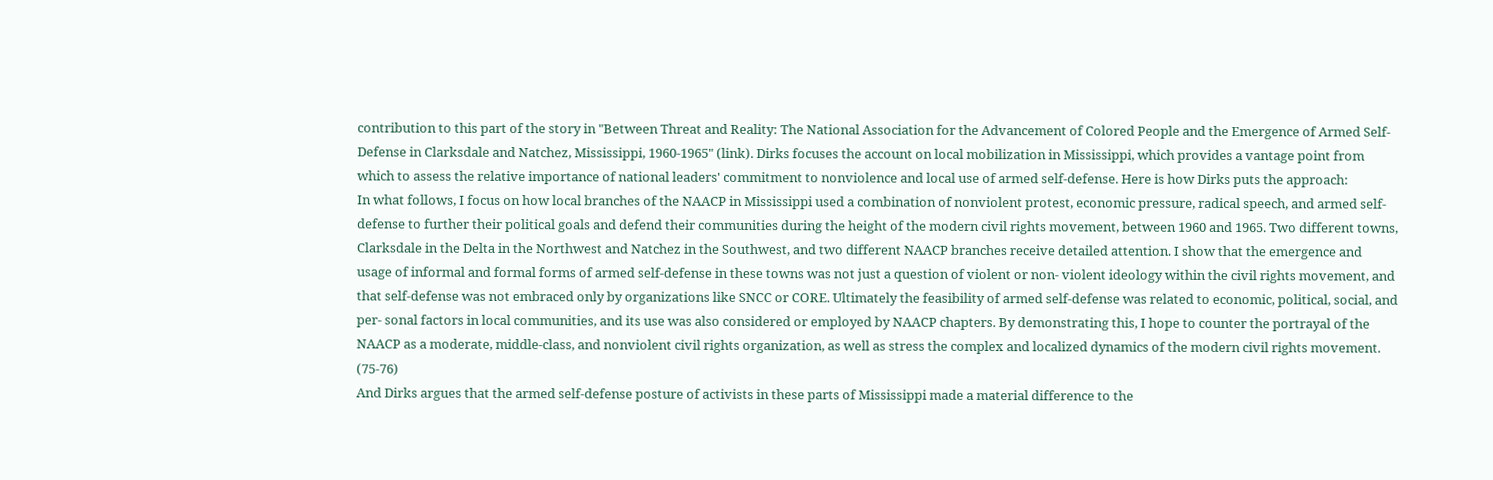contribution to this part of the story in "Between Threat and Reality: The National Association for the Advancement of Colored People and the Emergence of Armed Self-Defense in Clarksdale and Natchez, Mississippi, 1960-1965" (link). Dirks focuses the account on local mobilization in Mississippi, which provides a vantage point from which to assess the relative importance of national leaders' commitment to nonviolence and local use of armed self-defense. Here is how Dirks puts the approach:
In what follows, I focus on how local branches of the NAACP in Mississippi used a combination of nonviolent protest, economic pressure, radical speech, and armed self-defense to further their political goals and defend their communities during the height of the modern civil rights movement, between 1960 and 1965. Two different towns, Clarksdale in the Delta in the Northwest and Natchez in the Southwest, and two different NAACP branches receive detailed attention. I show that the emergence and usage of informal and formal forms of armed self-defense in these towns was not just a question of violent or non- violent ideology within the civil rights movement, and that self-defense was not embraced only by organizations like SNCC or CORE. Ultimately the feasibility of armed self-defense was related to economic, political, social, and per- sonal factors in local communities, and its use was also considered or employed by NAACP chapters. By demonstrating this, I hope to counter the portrayal of the NAACP as a moderate, middle-class, and nonviolent civil rights organization, as well as stress the complex and localized dynamics of the modern civil rights movement. (75-76)
And Dirks argues that the armed self-defense posture of activists in these parts of Mississippi made a material difference to the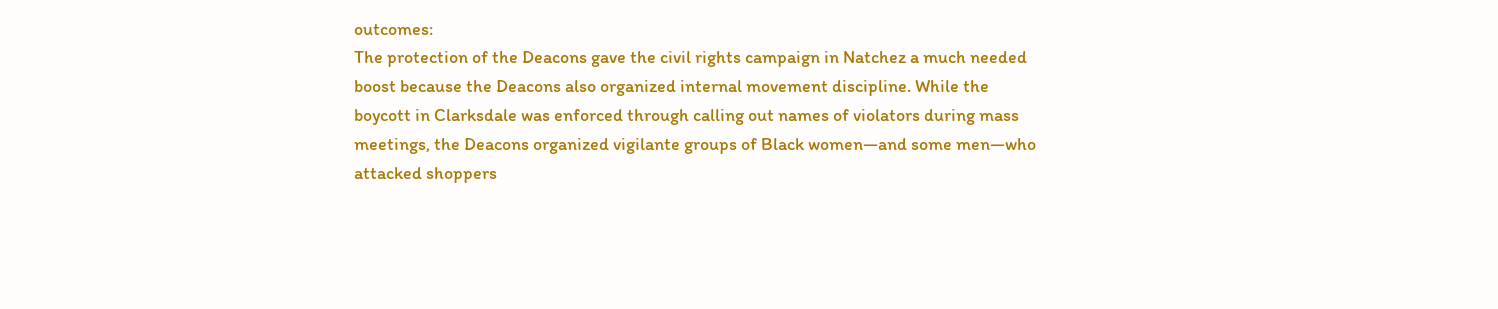outcomes:
The protection of the Deacons gave the civil rights campaign in Natchez a much needed boost because the Deacons also organized internal movement discipline. While the boycott in Clarksdale was enforced through calling out names of violators during mass meetings, the Deacons organized vigilante groups of Black women—and some men—who attacked shoppers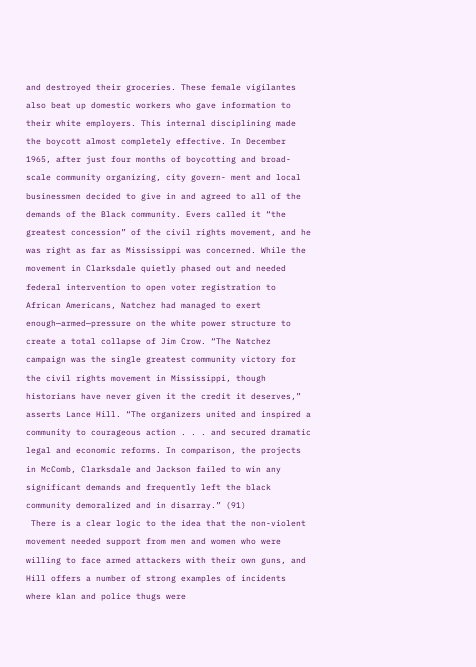and destroyed their groceries. These female vigilantes also beat up domestic workers who gave information to their white employers. This internal disciplining made the boycott almost completely effective. In December 1965, after just four months of boycotting and broad-scale community organizing, city govern- ment and local businessmen decided to give in and agreed to all of the demands of the Black community. Evers called it “the greatest concession” of the civil rights movement, and he was right as far as Mississippi was concerned. While the movement in Clarksdale quietly phased out and needed federal intervention to open voter registration to African Americans, Natchez had managed to exert enough—armed—pressure on the white power structure to create a total collapse of Jim Crow. “The Natchez campaign was the single greatest community victory for the civil rights movement in Mississippi, though historians have never given it the credit it deserves,” asserts Lance Hill. “The organizers united and inspired a community to courageous action . . . and secured dramatic legal and economic reforms. In comparison, the projects in McComb, Clarksdale and Jackson failed to win any significant demands and frequently left the black community demoralized and in disarray.” (91)
 There is a clear logic to the idea that the non-violent movement needed support from men and women who were willing to face armed attackers with their own guns, and Hill offers a number of strong examples of incidents where klan and police thugs were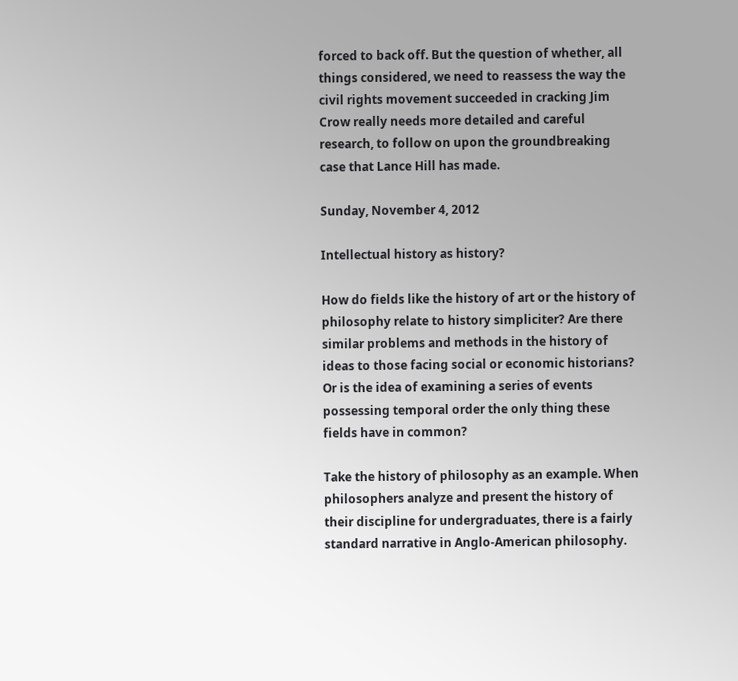forced to back off. But the question of whether, all things considered, we need to reassess the way the civil rights movement succeeded in cracking Jim Crow really needs more detailed and careful research, to follow on upon the groundbreaking case that Lance Hill has made.

Sunday, November 4, 2012

Intellectual history as history?

How do fields like the history of art or the history of philosophy relate to history simpliciter? Are there similar problems and methods in the history of ideas to those facing social or economic historians? Or is the idea of examining a series of events possessing temporal order the only thing these fields have in common?

Take the history of philosophy as an example. When philosophers analyze and present the history of their discipline for undergraduates, there is a fairly standard narrative in Anglo-American philosophy.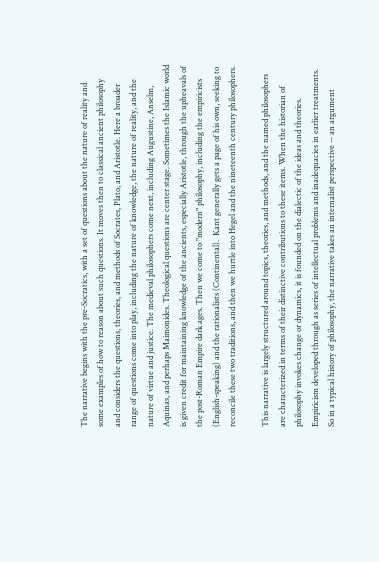The narrative begins with the pre-Socratics, with a set of questions about the nature of reality and some examples of how to reason about such questions. It moves then to classical ancient philosophy and considers the questions, theories, and methods of Socrates, Plato, and Aristotle. Here a broader range of questions come into play, including the nature of knowledge, the nature of reality, and the nature of virtue and justice. The medieval philosophers come next, including Augustine, Anselm, Aquinas, and perhaps Maimonides. Theological questions are center stage. Sometimes the Islamic world is given credit for maintaining knowledge of the ancients, especially Aristotle, through the upheavals of the post-Roman Empire dark ages. Then we come to "modern" philosophy, including the empiricists (English-speaking) and the rationalists (Continental).  Kant generally gets a page of his own, seeking to reconcile these two traditions, and then we hurtle into Hegel and the nineteenth century philosophers.

This narrative is largely structured around topics, theories, and methods, and the named philosophers are characterized in terms of their distinctive contributions to these items. When the historian of philosophy invokes change or dynamics, it is founded on the dialectic of the ideas and theories. Empiricism developed through as series of intellectual problems and inadequacies in earlier treatments. So in a typical history of philosophy, the narrative takes an internalist perspective -- an argument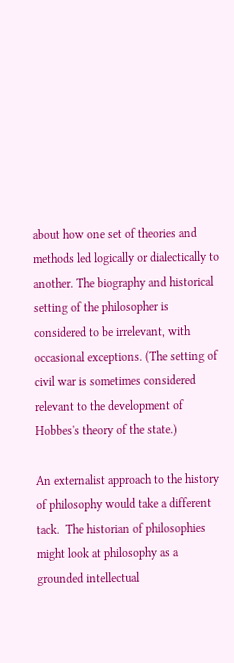about how one set of theories and methods led logically or dialectically to another. The biography and historical setting of the philosopher is considered to be irrelevant, with occasional exceptions. (The setting of civil war is sometimes considered relevant to the development of Hobbes's theory of the state.)

An externalist approach to the history of philosophy would take a different tack.  The historian of philosophies might look at philosophy as a grounded intellectual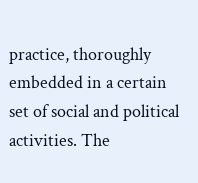practice, thoroughly embedded in a certain set of social and political activities. The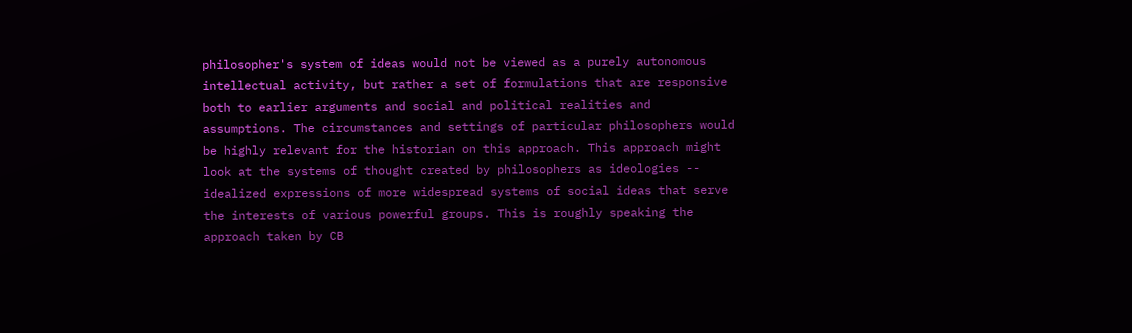philosopher's system of ideas would not be viewed as a purely autonomous intellectual activity, but rather a set of formulations that are responsive both to earlier arguments and social and political realities and assumptions. The circumstances and settings of particular philosophers would be highly relevant for the historian on this approach. This approach might look at the systems of thought created by philosophers as ideologies -- idealized expressions of more widespread systems of social ideas that serve the interests of various powerful groups. This is roughly speaking the approach taken by CB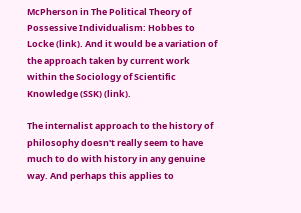McPherson in The Political Theory of Possessive Individualism: Hobbes to Locke (link). And it would be a variation of the approach taken by current work within the Sociology of Scientific Knowledge (SSK) (link).

The internalist approach to the history of philosophy doesn't really seem to have much to do with history in any genuine way. And perhaps this applies to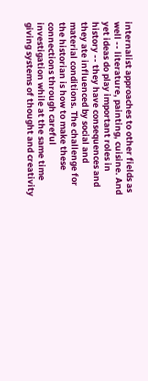internalist approaches to other fields as well -- literature, painting, cuisine. And yet ideas do play important roles in history -- they have consequences and they ate influenced by social and material conditions. The challenge for the historian is how to make these connections through careful investigation while at the same time giving systems of thought and creativity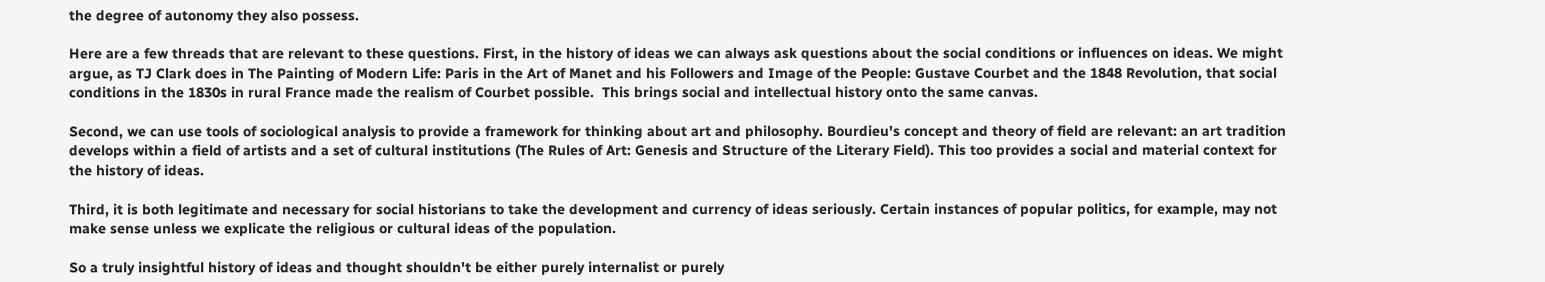the degree of autonomy they also possess.

Here are a few threads that are relevant to these questions. First, in the history of ideas we can always ask questions about the social conditions or influences on ideas. We might argue, as TJ Clark does in The Painting of Modern Life: Paris in the Art of Manet and his Followers and Image of the People: Gustave Courbet and the 1848 Revolution, that social conditions in the 1830s in rural France made the realism of Courbet possible.  This brings social and intellectual history onto the same canvas.

Second, we can use tools of sociological analysis to provide a framework for thinking about art and philosophy. Bourdieu's concept and theory of field are relevant: an art tradition develops within a field of artists and a set of cultural institutions (The Rules of Art: Genesis and Structure of the Literary Field). This too provides a social and material context for the history of ideas.

Third, it is both legitimate and necessary for social historians to take the development and currency of ideas seriously. Certain instances of popular politics, for example, may not make sense unless we explicate the religious or cultural ideas of the population.

So a truly insightful history of ideas and thought shouldn't be either purely internalist or purely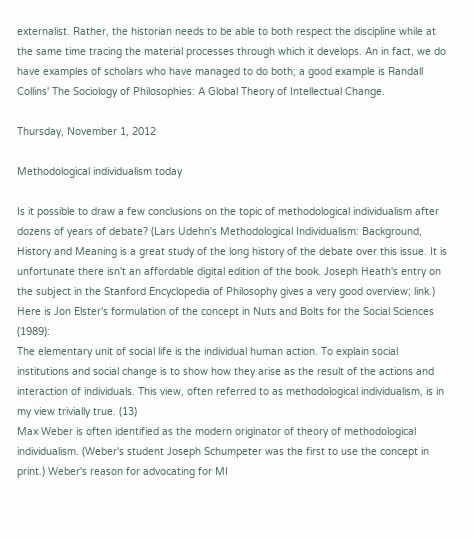externalist. Rather, the historian needs to be able to both respect the discipline while at the same time tracing the material processes through which it develops. An in fact, we do have examples of scholars who have managed to do both; a good example is Randall Collins' The Sociology of Philosophies: A Global Theory of Intellectual Change.

Thursday, November 1, 2012

Methodological individualism today

Is it possible to draw a few conclusions on the topic of methodological individualism after dozens of years of debate? (Lars Udehn's Methodological Individualism: Background, History and Meaning is a great study of the long history of the debate over this issue. It is unfortunate there isn't an affordable digital edition of the book. Joseph Heath's entry on the subject in the Stanford Encyclopedia of Philosophy gives a very good overview; link.) Here is Jon Elster's formulation of the concept in Nuts and Bolts for the Social Sciences (1989):
The elementary unit of social life is the individual human action. To explain social institutions and social change is to show how they arise as the result of the actions and interaction of individuals. This view, often referred to as methodological individualism, is in my view trivially true. (13)
Max Weber is often identified as the modern originator of theory of methodological individualism. (Weber's student Joseph Schumpeter was the first to use the concept in print.) Weber's reason for advocating for MI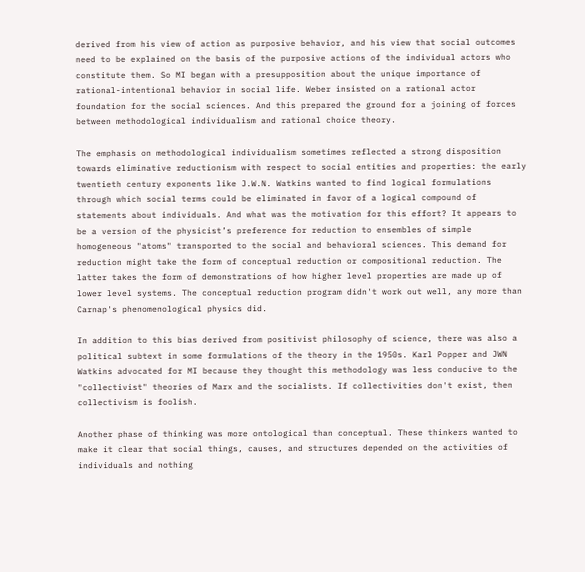derived from his view of action as purposive behavior, and his view that social outcomes need to be explained on the basis of the purposive actions of the individual actors who constitute them. So MI began with a presupposition about the unique importance of rational-intentional behavior in social life. Weber insisted on a rational actor foundation for the social sciences. And this prepared the ground for a joining of forces between methodological individualism and rational choice theory.

The emphasis on methodological individualism sometimes reflected a strong disposition towards eliminative reductionism with respect to social entities and properties: the early twentieth century exponents like J.W.N. Watkins wanted to find logical formulations through which social terms could be eliminated in favor of a logical compound of statements about individuals. And what was the motivation for this effort? It appears to be a version of the physicist’s preference for reduction to ensembles of simple homogeneous "atoms" transported to the social and behavioral sciences. This demand for reduction might take the form of conceptual reduction or compositional reduction. The latter takes the form of demonstrations of how higher level properties are made up of lower level systems. The conceptual reduction program didn't work out well, any more than Carnap's phenomenological physics did.

In addition to this bias derived from positivist philosophy of science, there was also a political subtext in some formulations of the theory in the 1950s. Karl Popper and JWN Watkins advocated for MI because they thought this methodology was less conducive to the "collectivist" theories of Marx and the socialists. If collectivities don't exist, then collectivism is foolish.

Another phase of thinking was more ontological than conceptual. These thinkers wanted to make it clear that social things, causes, and structures depended on the activities of individuals and nothing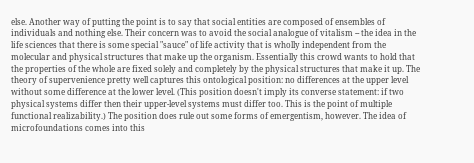else. Another way of putting the point is to say that social entities are composed of ensembles of individuals and nothing else. Their concern was to avoid the social analogue of vitalism -- the idea in the life sciences that there is some special "sauce" of life activity that is wholly independent from the molecular and physical structures that make up the organism. Essentially this crowd wants to hold that the properties of the whole are fixed solely and completely by the physical structures that make it up. The theory of supervenience pretty well captures this ontological position: no differences at the upper level without some difference at the lower level. (This position doesn't imply its converse statement: if two physical systems differ then their upper-level systems must differ too. This is the point of multiple functional realizability.) The position does rule out some forms of emergentism, however. The idea of microfoundations comes into this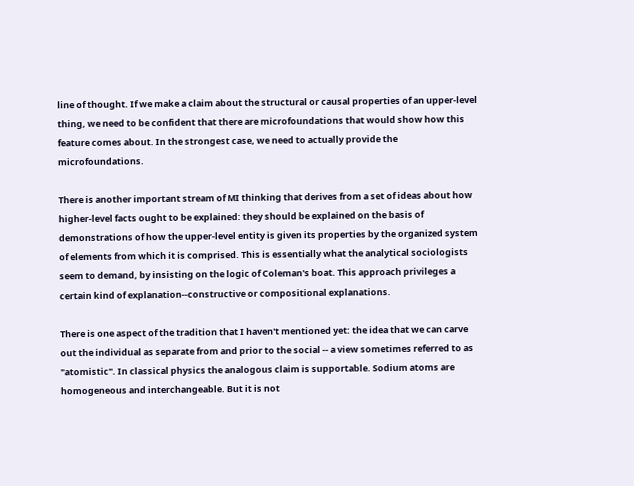line of thought. If we make a claim about the structural or causal properties of an upper-level thing, we need to be confident that there are microfoundations that would show how this feature comes about. In the strongest case, we need to actually provide the microfoundations.

There is another important stream of MI thinking that derives from a set of ideas about how higher-level facts ought to be explained: they should be explained on the basis of demonstrations of how the upper-level entity is given its properties by the organized system of elements from which it is comprised. This is essentially what the analytical sociologists seem to demand, by insisting on the logic of Coleman's boat. This approach privileges a certain kind of explanation--constructive or compositional explanations.

There is one aspect of the tradition that I haven't mentioned yet: the idea that we can carve out the individual as separate from and prior to the social -- a view sometimes referred to as "atomistic". In classical physics the analogous claim is supportable. Sodium atoms are homogeneous and interchangeable. But it is not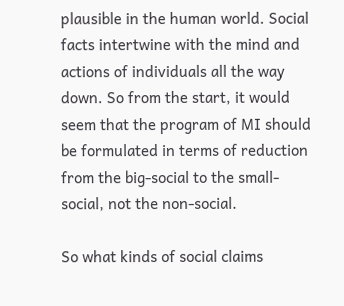plausible in the human world. Social facts intertwine with the mind and actions of individuals all the way down. So from the start, it would seem that the program of MI should be formulated in terms of reduction from the big-social to the small-social, not the non-social.

So what kinds of social claims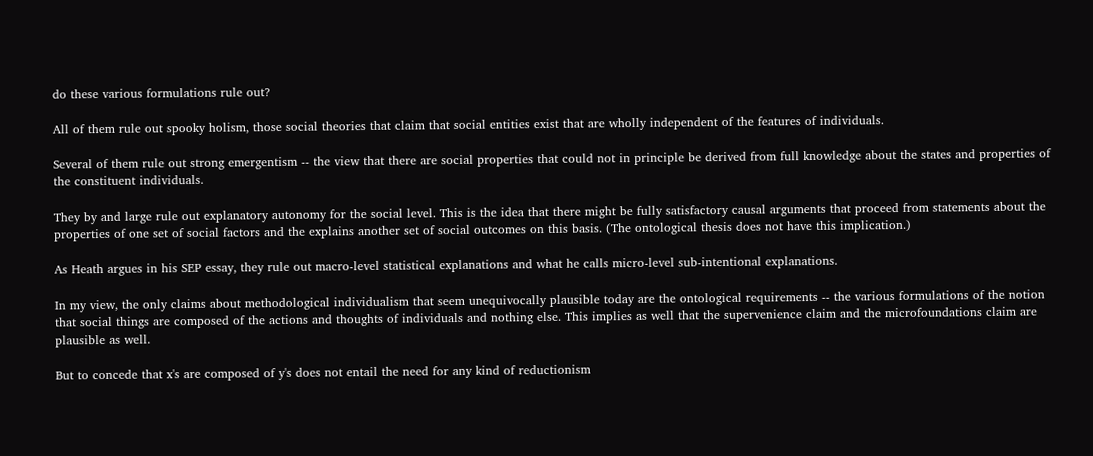do these various formulations rule out?

All of them rule out spooky holism, those social theories that claim that social entities exist that are wholly independent of the features of individuals.

Several of them rule out strong emergentism -- the view that there are social properties that could not in principle be derived from full knowledge about the states and properties of the constituent individuals.

They by and large rule out explanatory autonomy for the social level. This is the idea that there might be fully satisfactory causal arguments that proceed from statements about the properties of one set of social factors and the explains another set of social outcomes on this basis. (The ontological thesis does not have this implication.)

As Heath argues in his SEP essay, they rule out macro-level statistical explanations and what he calls micro-level sub-intentional explanations.

In my view, the only claims about methodological individualism that seem unequivocally plausible today are the ontological requirements -- the various formulations of the notion that social things are composed of the actions and thoughts of individuals and nothing else. This implies as well that the supervenience claim and the microfoundations claim are plausible as well.

But to concede that x's are composed of y's does not entail the need for any kind of reductionism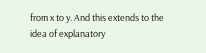from x to y. And this extends to the idea of explanatory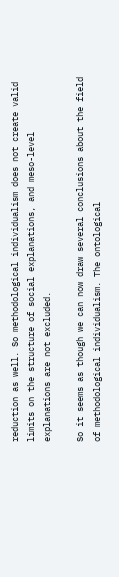reduction as well. So methodological individualism does not create valid limits on the structure of social explanations, and meso-level explanations are not excluded.

So it seems as though we can now draw several conclusions about the field of methodological individualism. The ontological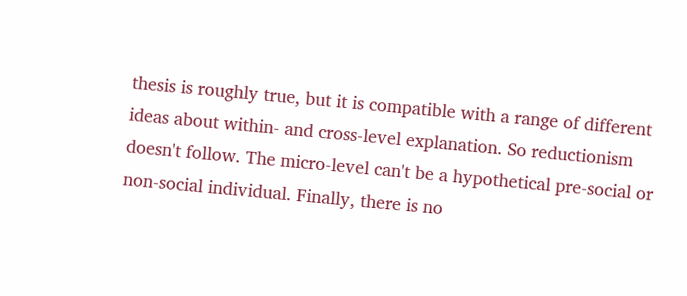thesis is roughly true, but it is compatible with a range of different ideas about within- and cross-level explanation. So reductionism doesn't follow. The micro-level can't be a hypothetical pre-social or non-social individual. Finally, there is no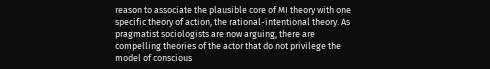reason to associate the plausible core of MI theory with one specific theory of action, the rational-intentional theory. As pragmatist sociologists are now arguing, there are compelling theories of the actor that do not privilege the model of conscious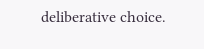deliberative choice.